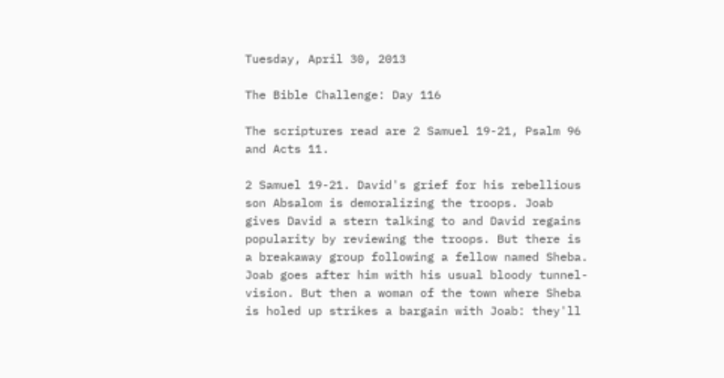Tuesday, April 30, 2013

The Bible Challenge: Day 116

The scriptures read are 2 Samuel 19-21, Psalm 96 and Acts 11.

2 Samuel 19-21. David's grief for his rebellious son Absalom is demoralizing the troops. Joab gives David a stern talking to and David regains popularity by reviewing the troops. But there is a breakaway group following a fellow named Sheba. Joab goes after him with his usual bloody tunnel-vision. But then a woman of the town where Sheba is holed up strikes a bargain with Joab: they'll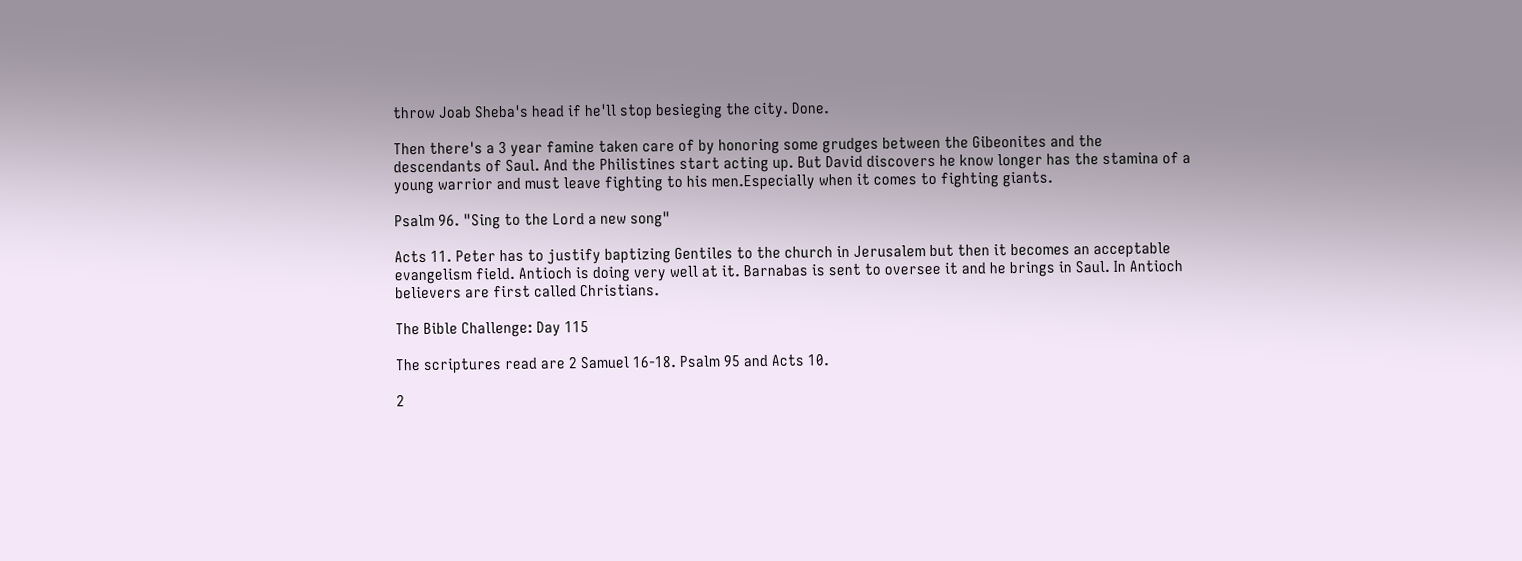throw Joab Sheba's head if he'll stop besieging the city. Done.

Then there's a 3 year famine taken care of by honoring some grudges between the Gibeonites and the descendants of Saul. And the Philistines start acting up. But David discovers he know longer has the stamina of a young warrior and must leave fighting to his men.Especially when it comes to fighting giants.

Psalm 96. "Sing to the Lord a new song"

Acts 11. Peter has to justify baptizing Gentiles to the church in Jerusalem but then it becomes an acceptable evangelism field. Antioch is doing very well at it. Barnabas is sent to oversee it and he brings in Saul. In Antioch believers are first called Christians.

The Bible Challenge: Day 115

The scriptures read are 2 Samuel 16-18. Psalm 95 and Acts 10.

2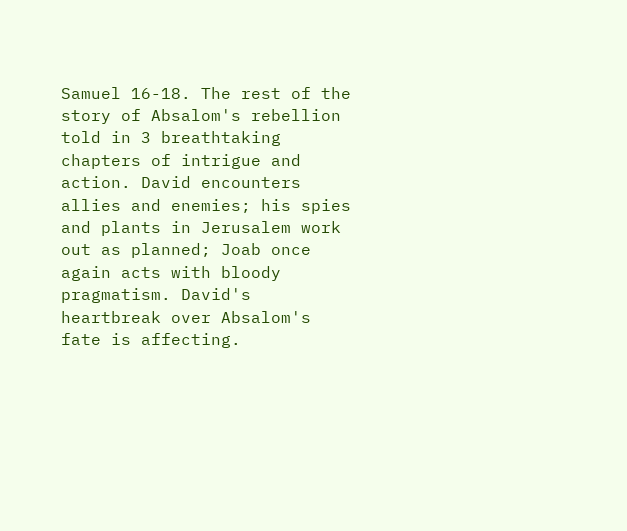Samuel 16-18. The rest of the story of Absalom's rebellion told in 3 breathtaking chapters of intrigue and action. David encounters allies and enemies; his spies and plants in Jerusalem work out as planned; Joab once again acts with bloody pragmatism. David's heartbreak over Absalom's fate is affecting.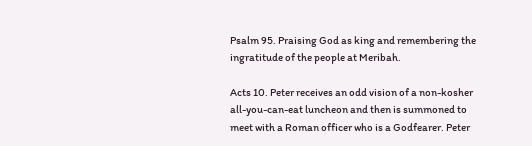Psalm 95. Praising God as king and remembering the ingratitude of the people at Meribah.

Acts 10. Peter receives an odd vision of a non-kosher all-you-can-eat luncheon and then is summoned to meet with a Roman officer who is a Godfearer. Peter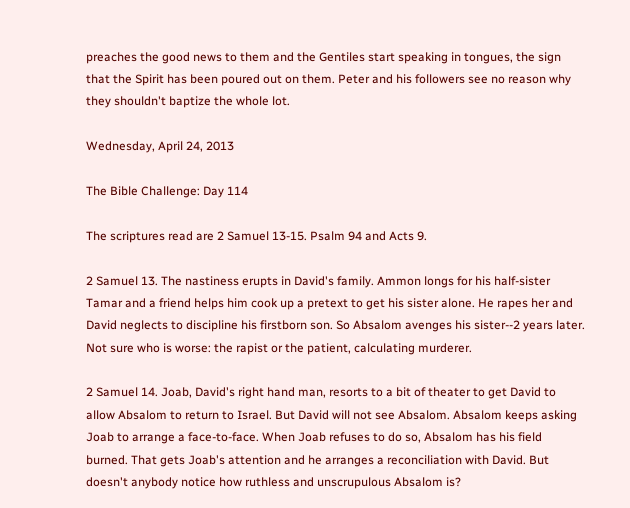preaches the good news to them and the Gentiles start speaking in tongues, the sign that the Spirit has been poured out on them. Peter and his followers see no reason why they shouldn't baptize the whole lot.

Wednesday, April 24, 2013

The Bible Challenge: Day 114

The scriptures read are 2 Samuel 13-15. Psalm 94 and Acts 9.

2 Samuel 13. The nastiness erupts in David's family. Ammon longs for his half-sister Tamar and a friend helps him cook up a pretext to get his sister alone. He rapes her and David neglects to discipline his firstborn son. So Absalom avenges his sister--2 years later. Not sure who is worse: the rapist or the patient, calculating murderer.

2 Samuel 14. Joab, David's right hand man, resorts to a bit of theater to get David to allow Absalom to return to Israel. But David will not see Absalom. Absalom keeps asking Joab to arrange a face-to-face. When Joab refuses to do so, Absalom has his field burned. That gets Joab's attention and he arranges a reconciliation with David. But doesn't anybody notice how ruthless and unscrupulous Absalom is?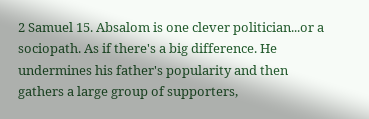2 Samuel 15. Absalom is one clever politician...or a sociopath. As if there's a big difference. He undermines his father's popularity and then gathers a large group of supporters,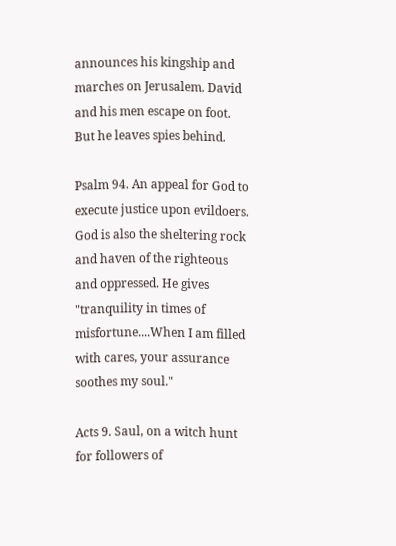announces his kingship and marches on Jerusalem. David and his men escape on foot. But he leaves spies behind.

Psalm 94. An appeal for God to execute justice upon evildoers. God is also the sheltering rock and haven of the righteous and oppressed. He gives "tranquility in times of misfortune....When I am filled with cares, your assurance soothes my soul."

Acts 9. Saul, on a witch hunt for followers of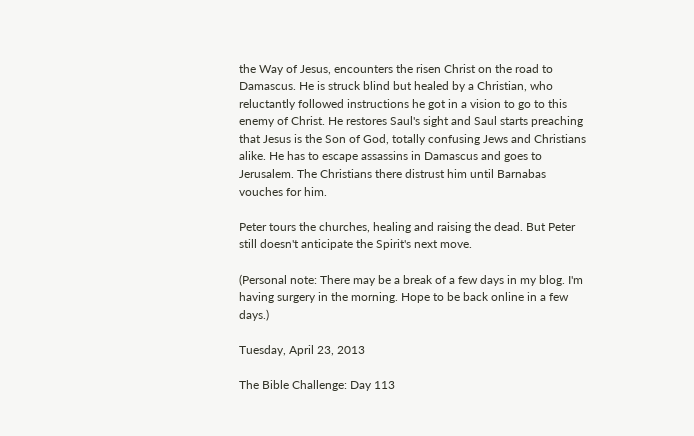the Way of Jesus, encounters the risen Christ on the road to Damascus. He is struck blind but healed by a Christian, who reluctantly followed instructions he got in a vision to go to this enemy of Christ. He restores Saul's sight and Saul starts preaching that Jesus is the Son of God, totally confusing Jews and Christians alike. He has to escape assassins in Damascus and goes to Jerusalem. The Christians there distrust him until Barnabas vouches for him.

Peter tours the churches, healing and raising the dead. But Peter still doesn't anticipate the Spirit's next move.

(Personal note: There may be a break of a few days in my blog. I'm having surgery in the morning. Hope to be back online in a few days.)

Tuesday, April 23, 2013

The Bible Challenge: Day 113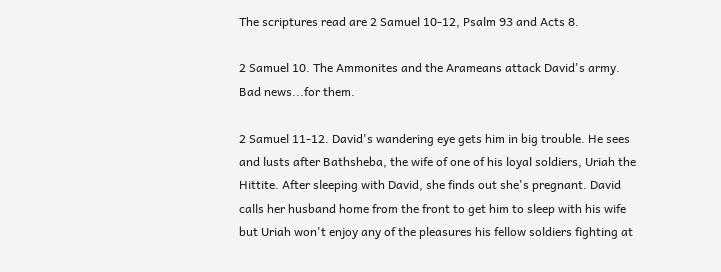The scriptures read are 2 Samuel 10-12, Psalm 93 and Acts 8.

2 Samuel 10. The Ammonites and the Arameans attack David's army. Bad news...for them.

2 Samuel 11-12. David's wandering eye gets him in big trouble. He sees and lusts after Bathsheba, the wife of one of his loyal soldiers, Uriah the Hittite. After sleeping with David, she finds out she's pregnant. David calls her husband home from the front to get him to sleep with his wife but Uriah won't enjoy any of the pleasures his fellow soldiers fighting at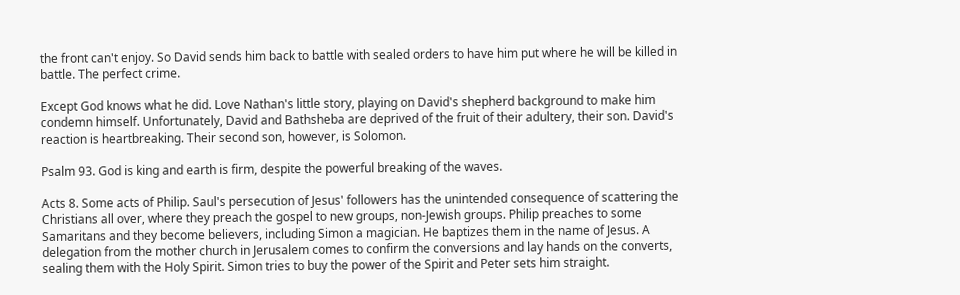the front can't enjoy. So David sends him back to battle with sealed orders to have him put where he will be killed in battle. The perfect crime.

Except God knows what he did. Love Nathan's little story, playing on David's shepherd background to make him condemn himself. Unfortunately, David and Bathsheba are deprived of the fruit of their adultery, their son. David's reaction is heartbreaking. Their second son, however, is Solomon.

Psalm 93. God is king and earth is firm, despite the powerful breaking of the waves.

Acts 8. Some acts of Philip. Saul's persecution of Jesus' followers has the unintended consequence of scattering the Christians all over, where they preach the gospel to new groups, non-Jewish groups. Philip preaches to some Samaritans and they become believers, including Simon a magician. He baptizes them in the name of Jesus. A delegation from the mother church in Jerusalem comes to confirm the conversions and lay hands on the converts, sealing them with the Holy Spirit. Simon tries to buy the power of the Spirit and Peter sets him straight.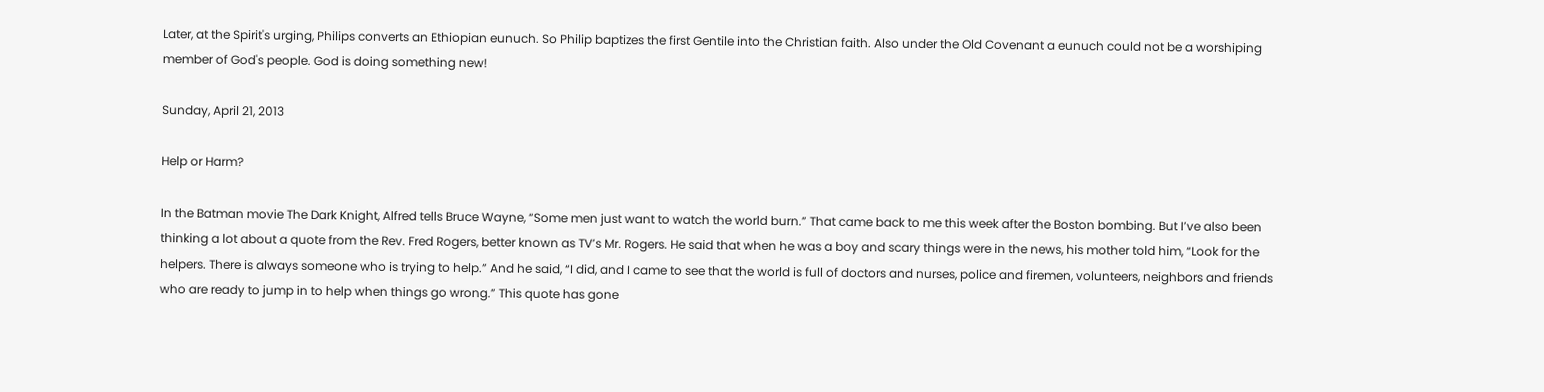Later, at the Spirit's urging, Philips converts an Ethiopian eunuch. So Philip baptizes the first Gentile into the Christian faith. Also under the Old Covenant a eunuch could not be a worshiping member of God's people. God is doing something new!

Sunday, April 21, 2013

Help or Harm?

In the Batman movie The Dark Knight, Alfred tells Bruce Wayne, “Some men just want to watch the world burn.” That came back to me this week after the Boston bombing. But I’ve also been thinking a lot about a quote from the Rev. Fred Rogers, better known as TV’s Mr. Rogers. He said that when he was a boy and scary things were in the news, his mother told him, “Look for the helpers. There is always someone who is trying to help.” And he said, “I did, and I came to see that the world is full of doctors and nurses, police and firemen, volunteers, neighbors and friends who are ready to jump in to help when things go wrong.” This quote has gone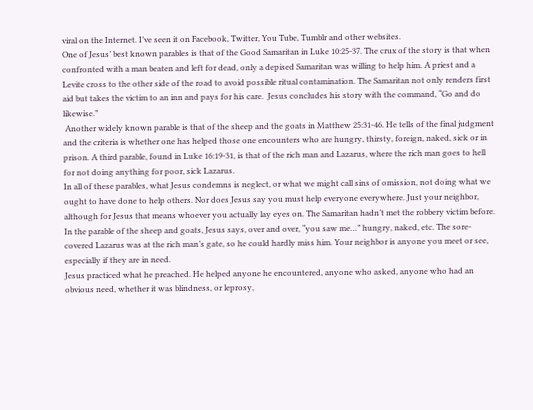viral on the Internet. I’ve seen it on Facebook, Twitter, You Tube, Tumblr and other websites.
One of Jesus’ best known parables is that of the Good Samaritan in Luke 10:25-37. The crux of the story is that when confronted with a man beaten and left for dead, only a depised Samaritan was willing to help him. A priest and a Levite cross to the other side of the road to avoid possible ritual contamination. The Samaritan not only renders first aid but takes the victim to an inn and pays for his care.  Jesus concludes his story with the command, “Go and do likewise.”
 Another widely known parable is that of the sheep and the goats in Matthew 25:31-46. He tells of the final judgment and the criteria is whether one has helped those one encounters who are hungry, thirsty, foreign, naked, sick or in prison. A third parable, found in Luke 16:19-31, is that of the rich man and Lazarus, where the rich man goes to hell for not doing anything for poor, sick Lazarus.
In all of these parables, what Jesus condemns is neglect, or what we might call sins of omission, not doing what we ought to have done to help others. Nor does Jesus say you must help everyone everywhere. Just your neighbor, although for Jesus that means whoever you actually lay eyes on. The Samaritan hadn’t met the robbery victim before. In the parable of the sheep and goats, Jesus says, over and over, “you saw me…” hungry, naked, etc. The sore-covered Lazarus was at the rich man’s gate, so he could hardly miss him. Your neighbor is anyone you meet or see, especially if they are in need.
Jesus practiced what he preached. He helped anyone he encountered, anyone who asked, anyone who had an obvious need, whether it was blindness, or leprosy,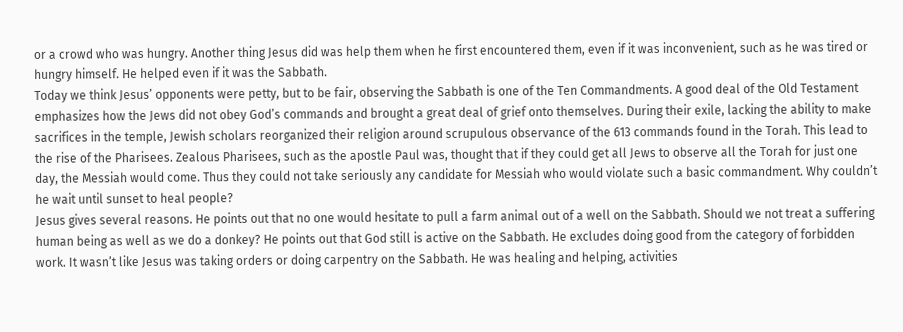or a crowd who was hungry. Another thing Jesus did was help them when he first encountered them, even if it was inconvenient, such as he was tired or hungry himself. He helped even if it was the Sabbath.
Today we think Jesus’ opponents were petty, but to be fair, observing the Sabbath is one of the Ten Commandments. A good deal of the Old Testament emphasizes how the Jews did not obey God’s commands and brought a great deal of grief onto themselves. During their exile, lacking the ability to make sacrifices in the temple, Jewish scholars reorganized their religion around scrupulous observance of the 613 commands found in the Torah. This lead to the rise of the Pharisees. Zealous Pharisees, such as the apostle Paul was, thought that if they could get all Jews to observe all the Torah for just one day, the Messiah would come. Thus they could not take seriously any candidate for Messiah who would violate such a basic commandment. Why couldn’t he wait until sunset to heal people?
Jesus gives several reasons. He points out that no one would hesitate to pull a farm animal out of a well on the Sabbath. Should we not treat a suffering human being as well as we do a donkey? He points out that God still is active on the Sabbath. He excludes doing good from the category of forbidden work. It wasn’t like Jesus was taking orders or doing carpentry on the Sabbath. He was healing and helping, activities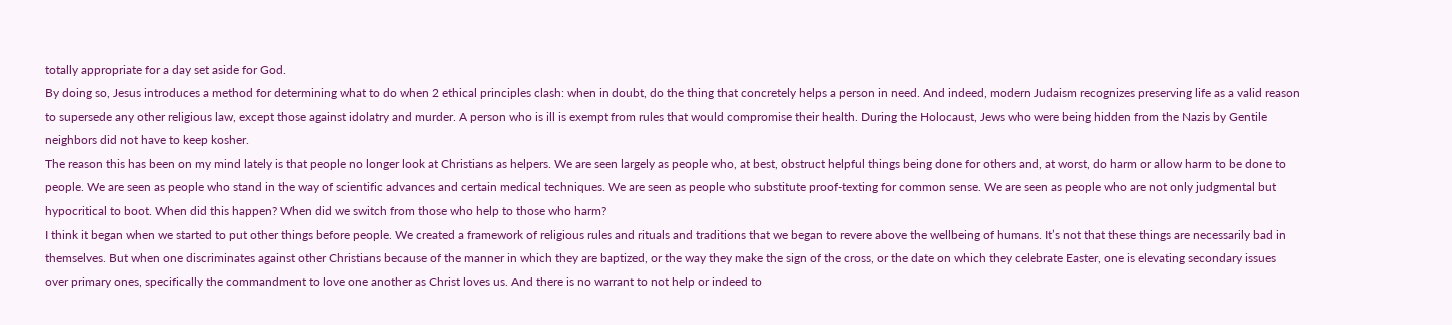totally appropriate for a day set aside for God.
By doing so, Jesus introduces a method for determining what to do when 2 ethical principles clash: when in doubt, do the thing that concretely helps a person in need. And indeed, modern Judaism recognizes preserving life as a valid reason to supersede any other religious law, except those against idolatry and murder. A person who is ill is exempt from rules that would compromise their health. During the Holocaust, Jews who were being hidden from the Nazis by Gentile neighbors did not have to keep kosher.
The reason this has been on my mind lately is that people no longer look at Christians as helpers. We are seen largely as people who, at best, obstruct helpful things being done for others and, at worst, do harm or allow harm to be done to people. We are seen as people who stand in the way of scientific advances and certain medical techniques. We are seen as people who substitute proof-texting for common sense. We are seen as people who are not only judgmental but hypocritical to boot. When did this happen? When did we switch from those who help to those who harm?
I think it began when we started to put other things before people. We created a framework of religious rules and rituals and traditions that we began to revere above the wellbeing of humans. It’s not that these things are necessarily bad in themselves. But when one discriminates against other Christians because of the manner in which they are baptized, or the way they make the sign of the cross, or the date on which they celebrate Easter, one is elevating secondary issues over primary ones, specifically the commandment to love one another as Christ loves us. And there is no warrant to not help or indeed to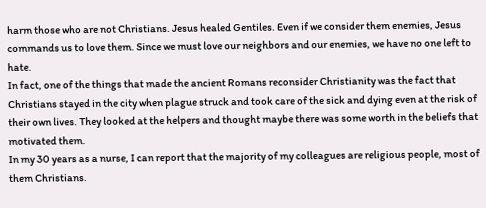harm those who are not Christians. Jesus healed Gentiles. Even if we consider them enemies, Jesus commands us to love them. Since we must love our neighbors and our enemies, we have no one left to hate.
In fact, one of the things that made the ancient Romans reconsider Christianity was the fact that Christians stayed in the city when plague struck and took care of the sick and dying even at the risk of their own lives. They looked at the helpers and thought maybe there was some worth in the beliefs that motivated them.
In my 30 years as a nurse, I can report that the majority of my colleagues are religious people, most of them Christians.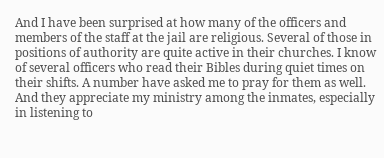And I have been surprised at how many of the officers and members of the staff at the jail are religious. Several of those in positions of authority are quite active in their churches. I know of several officers who read their Bibles during quiet times on their shifts. A number have asked me to pray for them as well. And they appreciate my ministry among the inmates, especially in listening to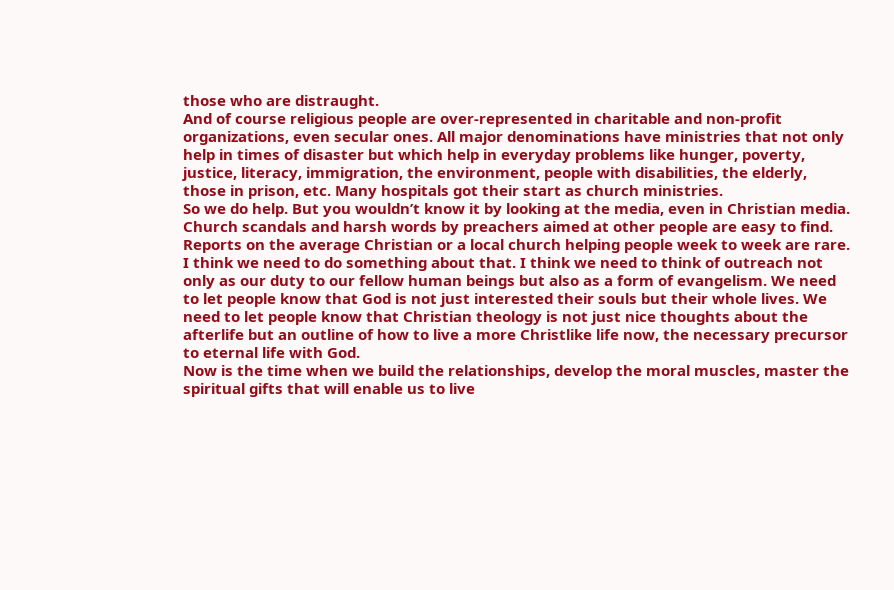those who are distraught.
And of course religious people are over-represented in charitable and non-profit organizations, even secular ones. All major denominations have ministries that not only help in times of disaster but which help in everyday problems like hunger, poverty, justice, literacy, immigration, the environment, people with disabilities, the elderly, those in prison, etc. Many hospitals got their start as church ministries.
So we do help. But you wouldn’t know it by looking at the media, even in Christian media. Church scandals and harsh words by preachers aimed at other people are easy to find. Reports on the average Christian or a local church helping people week to week are rare. I think we need to do something about that. I think we need to think of outreach not only as our duty to our fellow human beings but also as a form of evangelism. We need to let people know that God is not just interested their souls but their whole lives. We need to let people know that Christian theology is not just nice thoughts about the afterlife but an outline of how to live a more Christlike life now, the necessary precursor to eternal life with God.
Now is the time when we build the relationships, develop the moral muscles, master the spiritual gifts that will enable us to live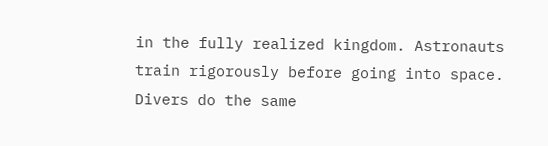in the fully realized kingdom. Astronauts train rigorously before going into space. Divers do the same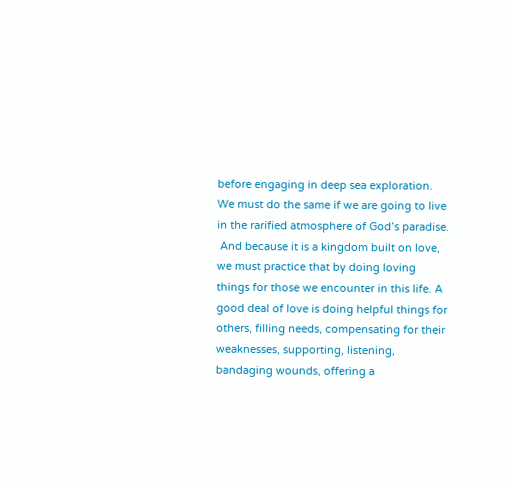before engaging in deep sea exploration. We must do the same if we are going to live in the rarified atmosphere of God’s paradise.
 And because it is a kingdom built on love, we must practice that by doing loving things for those we encounter in this life. A good deal of love is doing helpful things for others, filling needs, compensating for their weaknesses, supporting, listening, bandaging wounds, offering a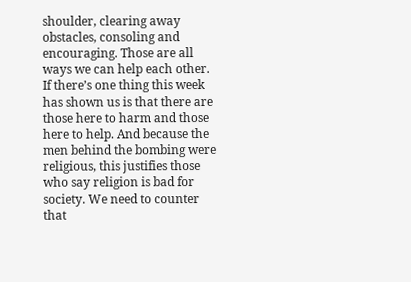shoulder, clearing away obstacles, consoling and encouraging. Those are all ways we can help each other.
If there’s one thing this week has shown us is that there are those here to harm and those here to help. And because the men behind the bombing were religious, this justifies those who say religion is bad for society. We need to counter that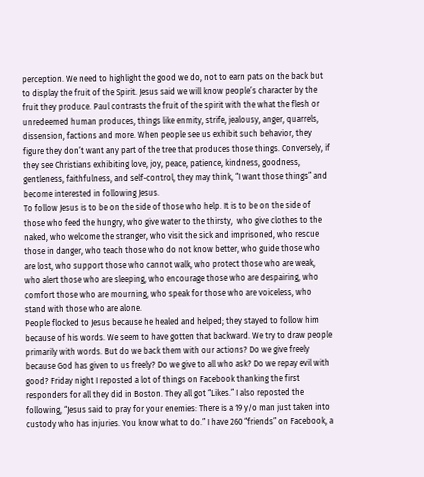perception. We need to highlight the good we do, not to earn pats on the back but to display the fruit of the Spirit. Jesus said we will know people’s character by the fruit they produce. Paul contrasts the fruit of the spirit with the what the flesh or unredeemed human produces, things like enmity, strife, jealousy, anger, quarrels, dissension, factions and more. When people see us exhibit such behavior, they figure they don’t want any part of the tree that produces those things. Conversely, if they see Christians exhibiting love, joy, peace, patience, kindness, goodness, gentleness, faithfulness, and self-control, they may think, “I want those things” and become interested in following Jesus.
To follow Jesus is to be on the side of those who help. It is to be on the side of those who feed the hungry, who give water to the thirsty,  who give clothes to the naked, who welcome the stranger, who visit the sick and imprisoned, who rescue those in danger, who teach those who do not know better, who guide those who are lost, who support those who cannot walk, who protect those who are weak, who alert those who are sleeping, who encourage those who are despairing, who comfort those who are mourning, who speak for those who are voiceless, who stand with those who are alone.
People flocked to Jesus because he healed and helped; they stayed to follow him because of his words. We seem to have gotten that backward. We try to draw people primarily with words. But do we back them with our actions? Do we give freely because God has given to us freely? Do we give to all who ask? Do we repay evil with good? Friday night I reposted a lot of things on Facebook thanking the first responders for all they did in Boston. They all got “Likes.” I also reposted the following, “Jesus said to pray for your enemies: There is a 19 y/o man just taken into custody who has injuries. You know what to do.” I have 260 “friends” on Facebook, a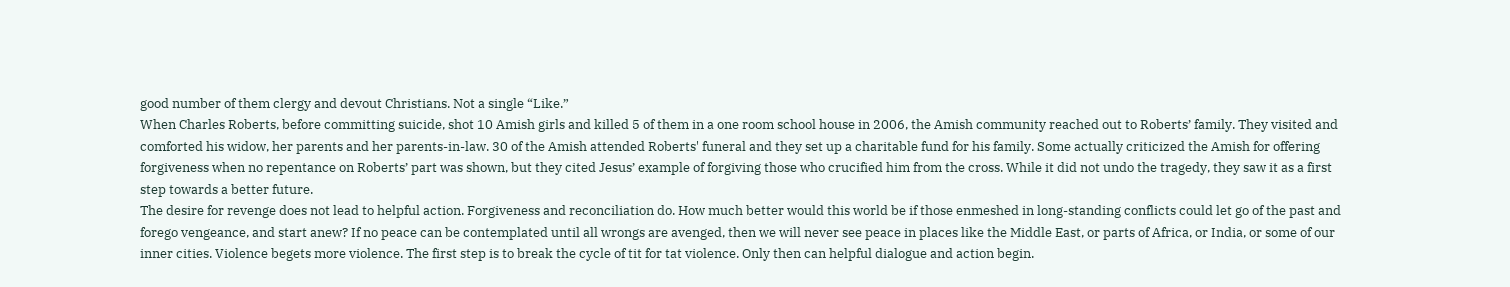good number of them clergy and devout Christians. Not a single “Like.”
When Charles Roberts, before committing suicide, shot 10 Amish girls and killed 5 of them in a one room school house in 2006, the Amish community reached out to Roberts’ family. They visited and comforted his widow, her parents and her parents-in-law. 30 of the Amish attended Roberts' funeral and they set up a charitable fund for his family. Some actually criticized the Amish for offering forgiveness when no repentance on Roberts’ part was shown, but they cited Jesus’ example of forgiving those who crucified him from the cross. While it did not undo the tragedy, they saw it as a first step towards a better future.
The desire for revenge does not lead to helpful action. Forgiveness and reconciliation do. How much better would this world be if those enmeshed in long-standing conflicts could let go of the past and forego vengeance, and start anew? If no peace can be contemplated until all wrongs are avenged, then we will never see peace in places like the Middle East, or parts of Africa, or India, or some of our inner cities. Violence begets more violence. The first step is to break the cycle of tit for tat violence. Only then can helpful dialogue and action begin.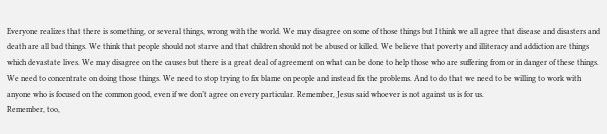Everyone realizes that there is something, or several things, wrong with the world. We may disagree on some of those things but I think we all agree that disease and disasters and death are all bad things. We think that people should not starve and that children should not be abused or killed. We believe that poverty and illiteracy and addiction are things which devastate lives. We may disagree on the causes but there is a great deal of agreement on what can be done to help those who are suffering from or in danger of these things. We need to concentrate on doing those things. We need to stop trying to fix blame on people and instead fix the problems. And to do that we need to be willing to work with anyone who is focused on the common good, even if we don’t agree on every particular. Remember, Jesus said whoever is not against us is for us.
Remember, too,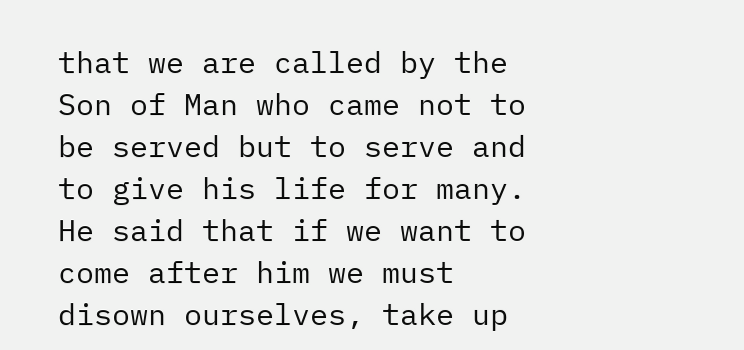that we are called by the Son of Man who came not to be served but to serve and to give his life for many. He said that if we want to come after him we must disown ourselves, take up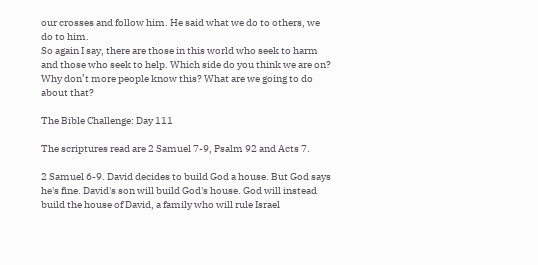our crosses and follow him. He said what we do to others, we do to him.
So again I say, there are those in this world who seek to harm and those who seek to help. Which side do you think we are on? Why don’t more people know this? What are we going to do about that?

The Bible Challenge: Day 111

The scriptures read are 2 Samuel 7-9, Psalm 92 and Acts 7.

2 Samuel 6-9. David decides to build God a house. But God says he's fine. David's son will build God's house. God will instead build the house of David, a family who will rule Israel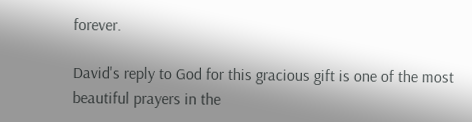forever.

David's reply to God for this gracious gift is one of the most beautiful prayers in the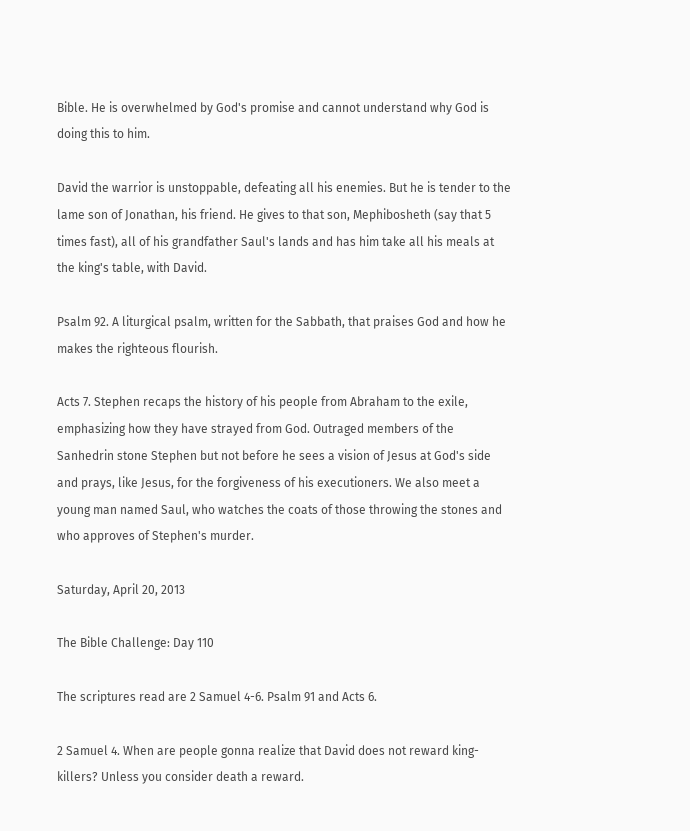Bible. He is overwhelmed by God's promise and cannot understand why God is doing this to him.

David the warrior is unstoppable, defeating all his enemies. But he is tender to the lame son of Jonathan, his friend. He gives to that son, Mephibosheth (say that 5 times fast), all of his grandfather Saul's lands and has him take all his meals at the king's table, with David.

Psalm 92. A liturgical psalm, written for the Sabbath, that praises God and how he makes the righteous flourish.

Acts 7. Stephen recaps the history of his people from Abraham to the exile, emphasizing how they have strayed from God. Outraged members of the Sanhedrin stone Stephen but not before he sees a vision of Jesus at God's side and prays, like Jesus, for the forgiveness of his executioners. We also meet a young man named Saul, who watches the coats of those throwing the stones and who approves of Stephen's murder.

Saturday, April 20, 2013

The Bible Challenge: Day 110

The scriptures read are 2 Samuel 4-6. Psalm 91 and Acts 6.

2 Samuel 4. When are people gonna realize that David does not reward king-killers? Unless you consider death a reward.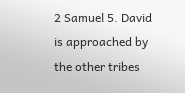2 Samuel 5. David is approached by the other tribes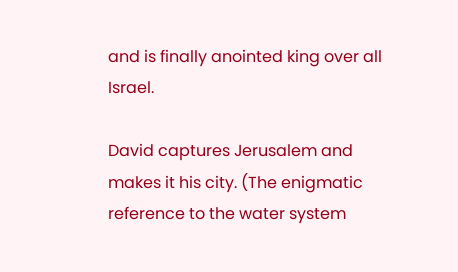and is finally anointed king over all Israel.

David captures Jerusalem and makes it his city. (The enigmatic reference to the water system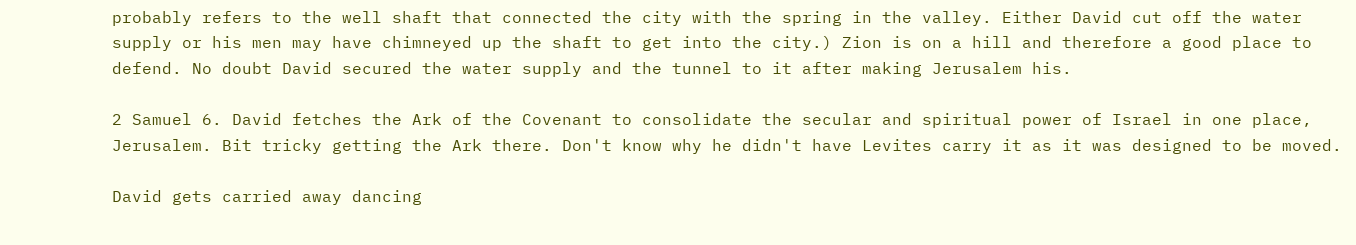probably refers to the well shaft that connected the city with the spring in the valley. Either David cut off the water supply or his men may have chimneyed up the shaft to get into the city.) Zion is on a hill and therefore a good place to defend. No doubt David secured the water supply and the tunnel to it after making Jerusalem his.

2 Samuel 6. David fetches the Ark of the Covenant to consolidate the secular and spiritual power of Israel in one place, Jerusalem. Bit tricky getting the Ark there. Don't know why he didn't have Levites carry it as it was designed to be moved.

David gets carried away dancing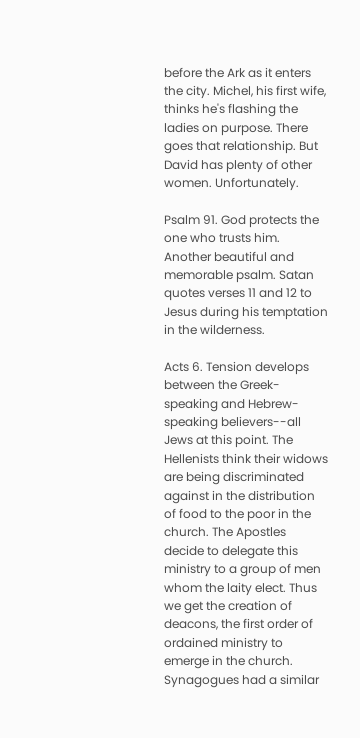before the Ark as it enters the city. Michel, his first wife, thinks he's flashing the ladies on purpose. There goes that relationship. But David has plenty of other women. Unfortunately.

Psalm 91. God protects the one who trusts him. Another beautiful and memorable psalm. Satan quotes verses 11 and 12 to Jesus during his temptation in the wilderness.

Acts 6. Tension develops between the Greek-speaking and Hebrew-speaking believers--all Jews at this point. The Hellenists think their widows are being discriminated against in the distribution of food to the poor in the church. The Apostles decide to delegate this ministry to a group of men whom the laity elect. Thus we get the creation of deacons, the first order of ordained ministry to emerge in the church. Synagogues had a similar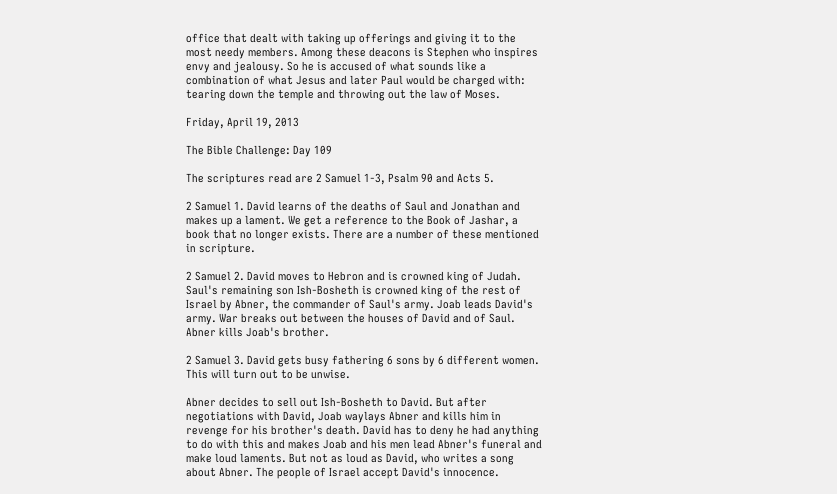office that dealt with taking up offerings and giving it to the most needy members. Among these deacons is Stephen who inspires envy and jealousy. So he is accused of what sounds like a combination of what Jesus and later Paul would be charged with: tearing down the temple and throwing out the law of Moses.

Friday, April 19, 2013

The Bible Challenge: Day 109

The scriptures read are 2 Samuel 1-3, Psalm 90 and Acts 5.

2 Samuel 1. David learns of the deaths of Saul and Jonathan and makes up a lament. We get a reference to the Book of Jashar, a book that no longer exists. There are a number of these mentioned in scripture.

2 Samuel 2. David moves to Hebron and is crowned king of Judah. Saul's remaining son Ish-Bosheth is crowned king of the rest of Israel by Abner, the commander of Saul's army. Joab leads David's army. War breaks out between the houses of David and of Saul. Abner kills Joab's brother.

2 Samuel 3. David gets busy fathering 6 sons by 6 different women. This will turn out to be unwise.

Abner decides to sell out Ish-Bosheth to David. But after negotiations with David, Joab waylays Abner and kills him in revenge for his brother's death. David has to deny he had anything to do with this and makes Joab and his men lead Abner's funeral and make loud laments. But not as loud as David, who writes a song about Abner. The people of Israel accept David's innocence.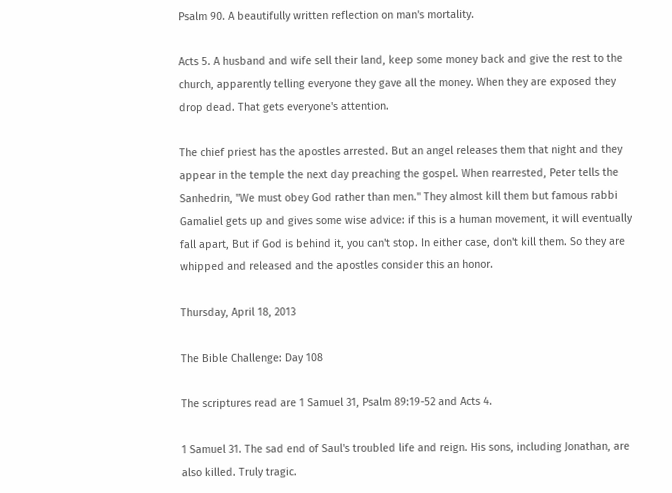Psalm 90. A beautifully written reflection on man's mortality.

Acts 5. A husband and wife sell their land, keep some money back and give the rest to the church, apparently telling everyone they gave all the money. When they are exposed they drop dead. That gets everyone's attention.

The chief priest has the apostles arrested. But an angel releases them that night and they appear in the temple the next day preaching the gospel. When rearrested, Peter tells the Sanhedrin, "We must obey God rather than men." They almost kill them but famous rabbi Gamaliel gets up and gives some wise advice: if this is a human movement, it will eventually fall apart, But if God is behind it, you can't stop. In either case, don't kill them. So they are whipped and released and the apostles consider this an honor.

Thursday, April 18, 2013

The Bible Challenge: Day 108

The scriptures read are 1 Samuel 31, Psalm 89:19-52 and Acts 4.

1 Samuel 31. The sad end of Saul's troubled life and reign. His sons, including Jonathan, are also killed. Truly tragic.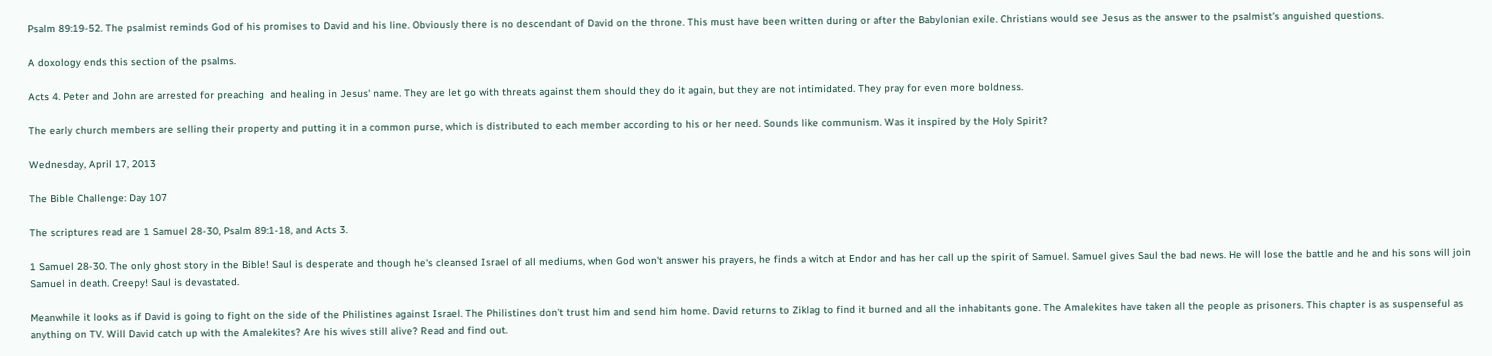Psalm 89:19-52. The psalmist reminds God of his promises to David and his line. Obviously there is no descendant of David on the throne. This must have been written during or after the Babylonian exile. Christians would see Jesus as the answer to the psalmist's anguished questions.

A doxology ends this section of the psalms.

Acts 4. Peter and John are arrested for preaching  and healing in Jesus' name. They are let go with threats against them should they do it again, but they are not intimidated. They pray for even more boldness.

The early church members are selling their property and putting it in a common purse, which is distributed to each member according to his or her need. Sounds like communism. Was it inspired by the Holy Spirit?

Wednesday, April 17, 2013

The Bible Challenge: Day 107

The scriptures read are 1 Samuel 28-30, Psalm 89:1-18, and Acts 3.

1 Samuel 28-30. The only ghost story in the Bible! Saul is desperate and though he's cleansed Israel of all mediums, when God won't answer his prayers, he finds a witch at Endor and has her call up the spirit of Samuel. Samuel gives Saul the bad news. He will lose the battle and he and his sons will join Samuel in death. Creepy! Saul is devastated.

Meanwhile it looks as if David is going to fight on the side of the Philistines against Israel. The Philistines don't trust him and send him home. David returns to Ziklag to find it burned and all the inhabitants gone. The Amalekites have taken all the people as prisoners. This chapter is as suspenseful as anything on TV. Will David catch up with the Amalekites? Are his wives still alive? Read and find out.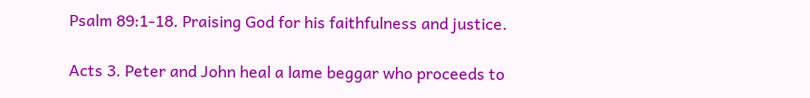Psalm 89:1-18. Praising God for his faithfulness and justice.

Acts 3. Peter and John heal a lame beggar who proceeds to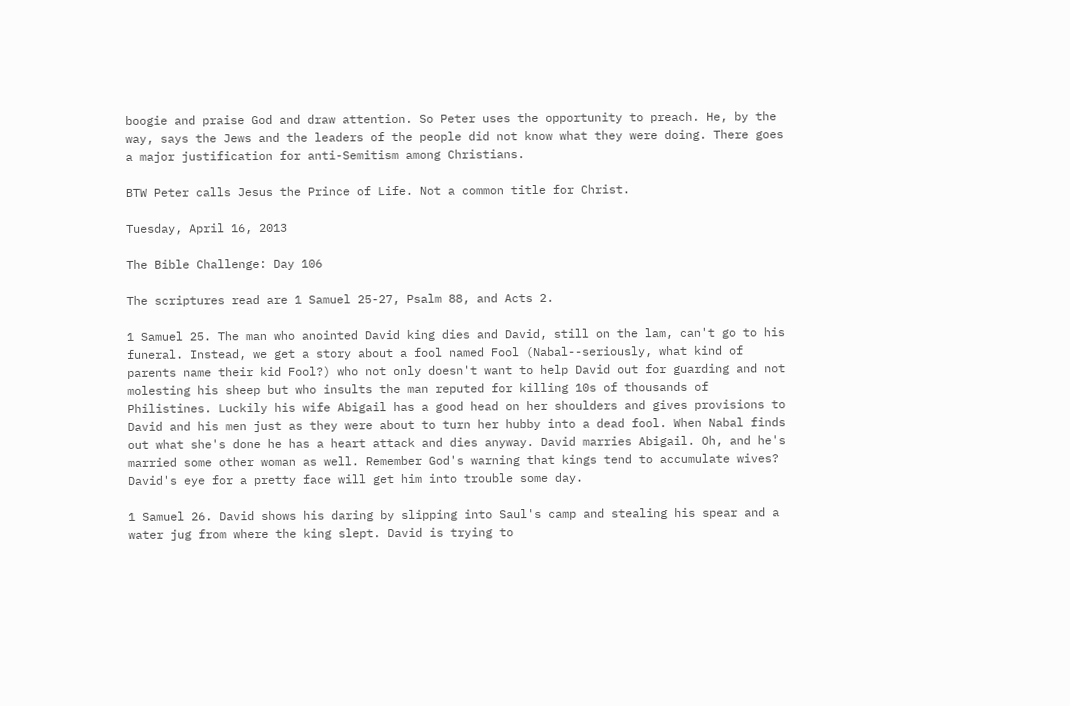boogie and praise God and draw attention. So Peter uses the opportunity to preach. He, by the way, says the Jews and the leaders of the people did not know what they were doing. There goes a major justification for anti-Semitism among Christians.

BTW Peter calls Jesus the Prince of Life. Not a common title for Christ.

Tuesday, April 16, 2013

The Bible Challenge: Day 106

The scriptures read are 1 Samuel 25-27, Psalm 88, and Acts 2.

1 Samuel 25. The man who anointed David king dies and David, still on the lam, can't go to his funeral. Instead, we get a story about a fool named Fool (Nabal--seriously, what kind of parents name their kid Fool?) who not only doesn't want to help David out for guarding and not molesting his sheep but who insults the man reputed for killing 10s of thousands of Philistines. Luckily his wife Abigail has a good head on her shoulders and gives provisions to David and his men just as they were about to turn her hubby into a dead fool. When Nabal finds out what she's done he has a heart attack and dies anyway. David marries Abigail. Oh, and he's married some other woman as well. Remember God's warning that kings tend to accumulate wives? David's eye for a pretty face will get him into trouble some day.

1 Samuel 26. David shows his daring by slipping into Saul's camp and stealing his spear and a water jug from where the king slept. David is trying to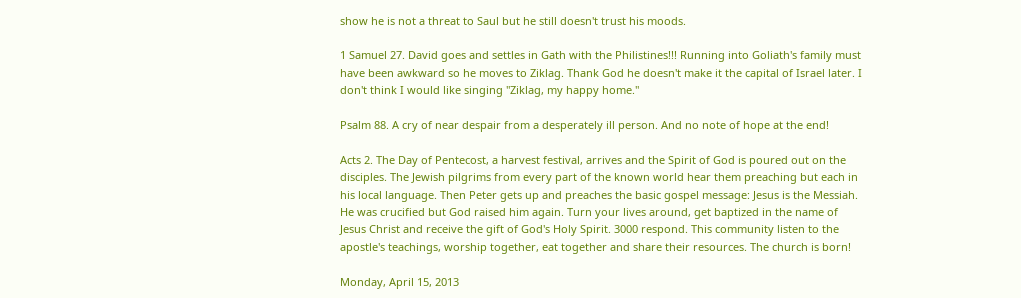show he is not a threat to Saul but he still doesn't trust his moods.

1 Samuel 27. David goes and settles in Gath with the Philistines!!! Running into Goliath's family must have been awkward so he moves to Ziklag. Thank God he doesn't make it the capital of Israel later. I don't think I would like singing "Ziklag, my happy home."

Psalm 88. A cry of near despair from a desperately ill person. And no note of hope at the end!

Acts 2. The Day of Pentecost, a harvest festival, arrives and the Spirit of God is poured out on the disciples. The Jewish pilgrims from every part of the known world hear them preaching but each in his local language. Then Peter gets up and preaches the basic gospel message: Jesus is the Messiah. He was crucified but God raised him again. Turn your lives around, get baptized in the name of Jesus Christ and receive the gift of God's Holy Spirit. 3000 respond. This community listen to the apostle's teachings, worship together, eat together and share their resources. The church is born!

Monday, April 15, 2013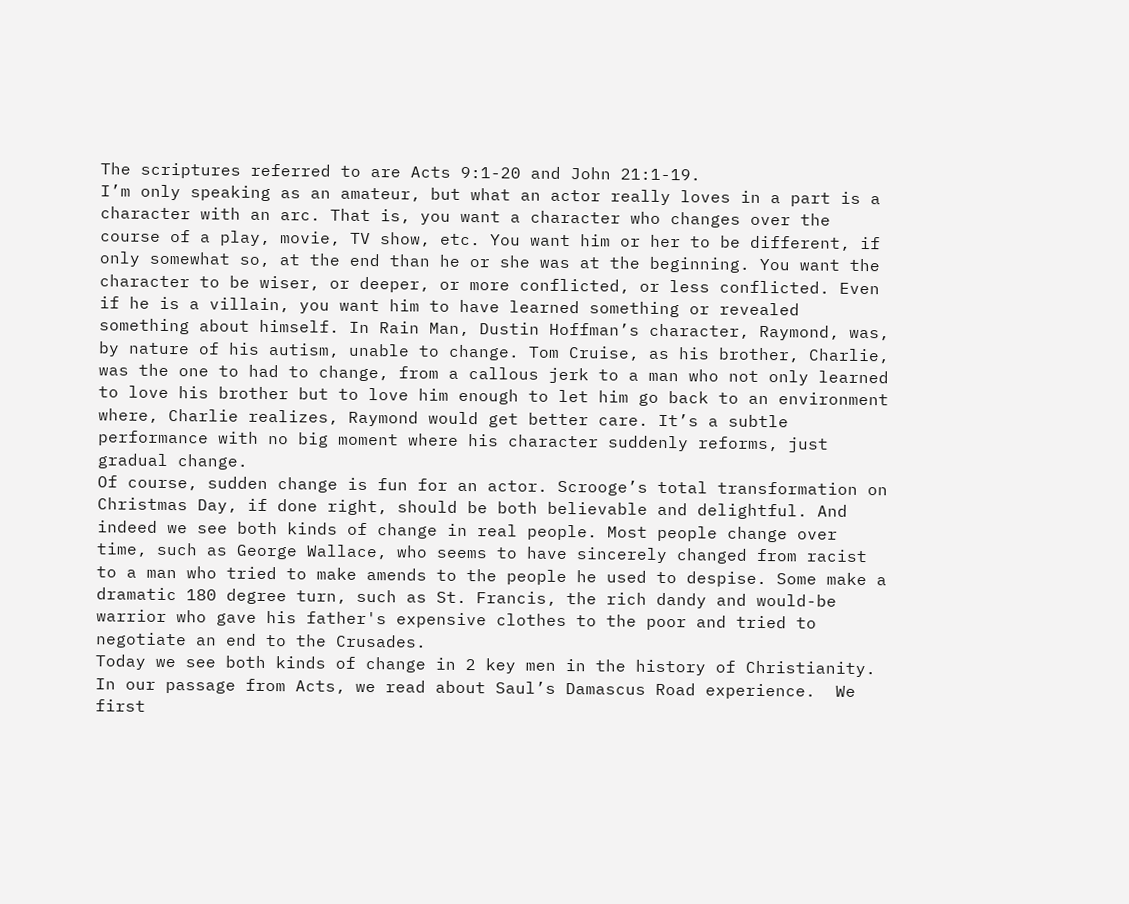The scriptures referred to are Acts 9:1-20 and John 21:1-19.
I’m only speaking as an amateur, but what an actor really loves in a part is a character with an arc. That is, you want a character who changes over the course of a play, movie, TV show, etc. You want him or her to be different, if only somewhat so, at the end than he or she was at the beginning. You want the character to be wiser, or deeper, or more conflicted, or less conflicted. Even if he is a villain, you want him to have learned something or revealed something about himself. In Rain Man, Dustin Hoffman’s character, Raymond, was, by nature of his autism, unable to change. Tom Cruise, as his brother, Charlie, was the one to had to change, from a callous jerk to a man who not only learned to love his brother but to love him enough to let him go back to an environment where, Charlie realizes, Raymond would get better care. It’s a subtle performance with no big moment where his character suddenly reforms, just gradual change.
Of course, sudden change is fun for an actor. Scrooge’s total transformation on Christmas Day, if done right, should be both believable and delightful. And indeed we see both kinds of change in real people. Most people change over time, such as George Wallace, who seems to have sincerely changed from racist to a man who tried to make amends to the people he used to despise. Some make a dramatic 180 degree turn, such as St. Francis, the rich dandy and would-be warrior who gave his father's expensive clothes to the poor and tried to negotiate an end to the Crusades.
Today we see both kinds of change in 2 key men in the history of Christianity. In our passage from Acts, we read about Saul’s Damascus Road experience.  We first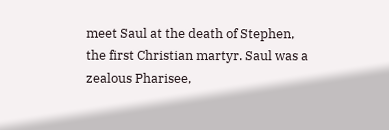meet Saul at the death of Stephen, the first Christian martyr. Saul was a zealous Pharisee,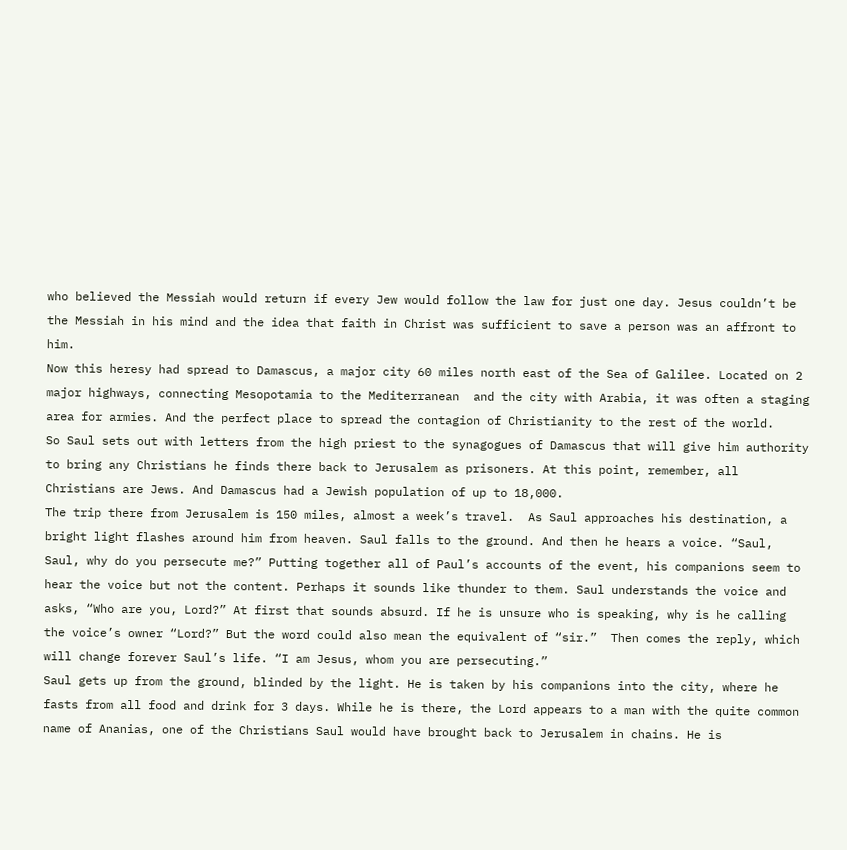who believed the Messiah would return if every Jew would follow the law for just one day. Jesus couldn’t be the Messiah in his mind and the idea that faith in Christ was sufficient to save a person was an affront to him.
Now this heresy had spread to Damascus, a major city 60 miles north east of the Sea of Galilee. Located on 2 major highways, connecting Mesopotamia to the Mediterranean  and the city with Arabia, it was often a staging area for armies. And the perfect place to spread the contagion of Christianity to the rest of the world.
So Saul sets out with letters from the high priest to the synagogues of Damascus that will give him authority to bring any Christians he finds there back to Jerusalem as prisoners. At this point, remember, all Christians are Jews. And Damascus had a Jewish population of up to 18,000.
The trip there from Jerusalem is 150 miles, almost a week’s travel.  As Saul approaches his destination, a bright light flashes around him from heaven. Saul falls to the ground. And then he hears a voice. “Saul, Saul, why do you persecute me?” Putting together all of Paul’s accounts of the event, his companions seem to hear the voice but not the content. Perhaps it sounds like thunder to them. Saul understands the voice and asks, “Who are you, Lord?” At first that sounds absurd. If he is unsure who is speaking, why is he calling the voice’s owner “Lord?” But the word could also mean the equivalent of “sir.”  Then comes the reply, which will change forever Saul’s life. “I am Jesus, whom you are persecuting.”
Saul gets up from the ground, blinded by the light. He is taken by his companions into the city, where he fasts from all food and drink for 3 days. While he is there, the Lord appears to a man with the quite common name of Ananias, one of the Christians Saul would have brought back to Jerusalem in chains. He is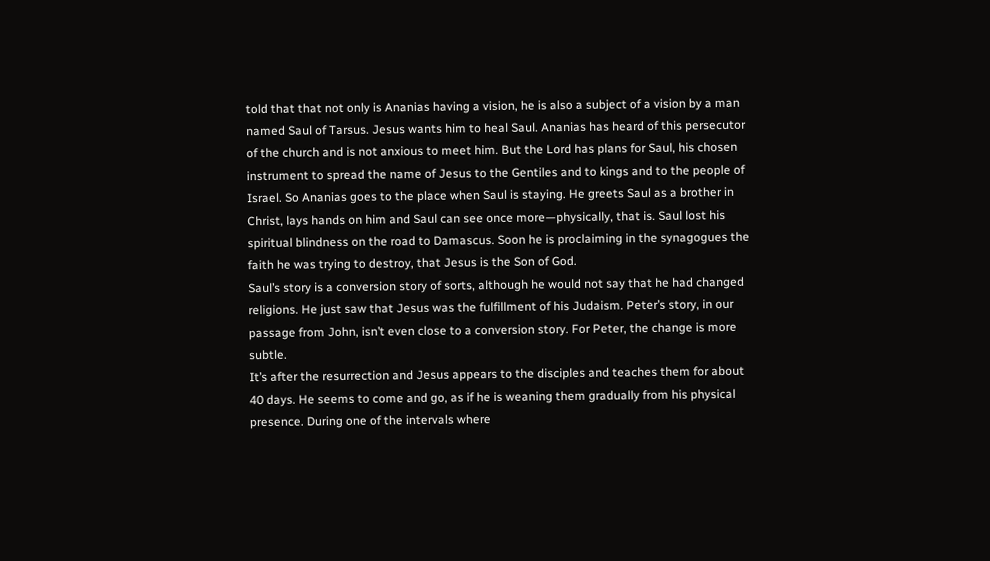told that that not only is Ananias having a vision, he is also a subject of a vision by a man named Saul of Tarsus. Jesus wants him to heal Saul. Ananias has heard of this persecutor of the church and is not anxious to meet him. But the Lord has plans for Saul, his chosen instrument to spread the name of Jesus to the Gentiles and to kings and to the people of Israel. So Ananias goes to the place when Saul is staying. He greets Saul as a brother in Christ, lays hands on him and Saul can see once more—physically, that is. Saul lost his spiritual blindness on the road to Damascus. Soon he is proclaiming in the synagogues the faith he was trying to destroy, that Jesus is the Son of God.
Saul’s story is a conversion story of sorts, although he would not say that he had changed religions. He just saw that Jesus was the fulfillment of his Judaism. Peter’s story, in our passage from John, isn’t even close to a conversion story. For Peter, the change is more subtle.
It’s after the resurrection and Jesus appears to the disciples and teaches them for about 40 days. He seems to come and go, as if he is weaning them gradually from his physical presence. During one of the intervals where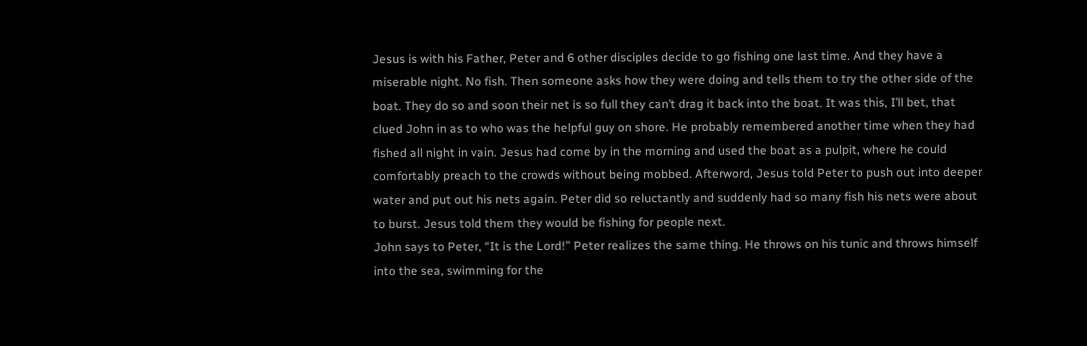Jesus is with his Father, Peter and 6 other disciples decide to go fishing one last time. And they have a miserable night. No fish. Then someone asks how they were doing and tells them to try the other side of the boat. They do so and soon their net is so full they can’t drag it back into the boat. It was this, I’ll bet, that clued John in as to who was the helpful guy on shore. He probably remembered another time when they had fished all night in vain. Jesus had come by in the morning and used the boat as a pulpit, where he could comfortably preach to the crowds without being mobbed. Afterword, Jesus told Peter to push out into deeper water and put out his nets again. Peter did so reluctantly and suddenly had so many fish his nets were about to burst. Jesus told them they would be fishing for people next.
John says to Peter, “It is the Lord!” Peter realizes the same thing. He throws on his tunic and throws himself into the sea, swimming for the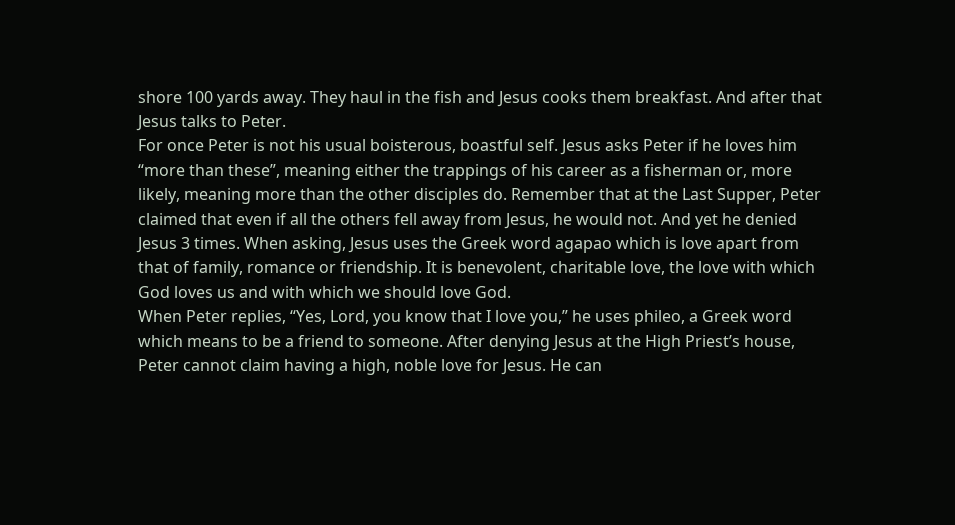shore 100 yards away. They haul in the fish and Jesus cooks them breakfast. And after that Jesus talks to Peter.
For once Peter is not his usual boisterous, boastful self. Jesus asks Peter if he loves him “more than these”, meaning either the trappings of his career as a fisherman or, more likely, meaning more than the other disciples do. Remember that at the Last Supper, Peter claimed that even if all the others fell away from Jesus, he would not. And yet he denied Jesus 3 times. When asking, Jesus uses the Greek word agapao which is love apart from that of family, romance or friendship. It is benevolent, charitable love, the love with which God loves us and with which we should love God.
When Peter replies, “Yes, Lord, you know that I love you,” he uses phileo, a Greek word which means to be a friend to someone. After denying Jesus at the High Priest’s house, Peter cannot claim having a high, noble love for Jesus. He can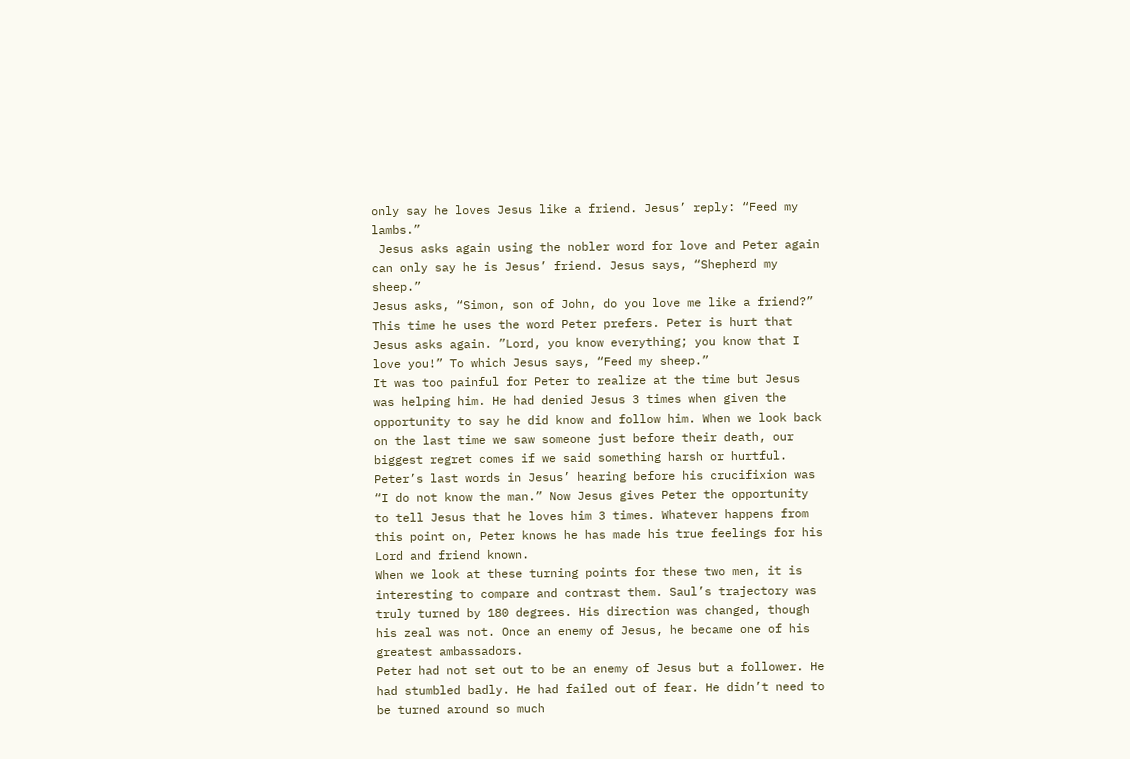only say he loves Jesus like a friend. Jesus’ reply: “Feed my lambs.”
 Jesus asks again using the nobler word for love and Peter again can only say he is Jesus’ friend. Jesus says, “Shepherd my sheep.”
Jesus asks, “Simon, son of John, do you love me like a friend?” This time he uses the word Peter prefers. Peter is hurt that Jesus asks again. ”Lord, you know everything; you know that I love you!” To which Jesus says, “Feed my sheep.”
It was too painful for Peter to realize at the time but Jesus was helping him. He had denied Jesus 3 times when given the opportunity to say he did know and follow him. When we look back on the last time we saw someone just before their death, our biggest regret comes if we said something harsh or hurtful. Peter’s last words in Jesus’ hearing before his crucifixion was “I do not know the man.” Now Jesus gives Peter the opportunity to tell Jesus that he loves him 3 times. Whatever happens from this point on, Peter knows he has made his true feelings for his Lord and friend known.
When we look at these turning points for these two men, it is interesting to compare and contrast them. Saul’s trajectory was truly turned by 180 degrees. His direction was changed, though his zeal was not. Once an enemy of Jesus, he became one of his greatest ambassadors.
Peter had not set out to be an enemy of Jesus but a follower. He had stumbled badly. He had failed out of fear. He didn’t need to be turned around so much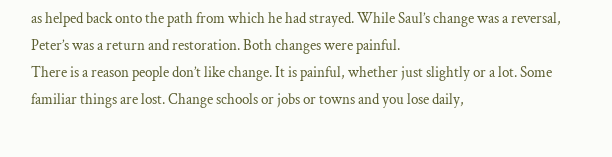as helped back onto the path from which he had strayed. While Saul’s change was a reversal, Peter’s was a return and restoration. Both changes were painful.
There is a reason people don’t like change. It is painful, whether just slightly or a lot. Some familiar things are lost. Change schools or jobs or towns and you lose daily,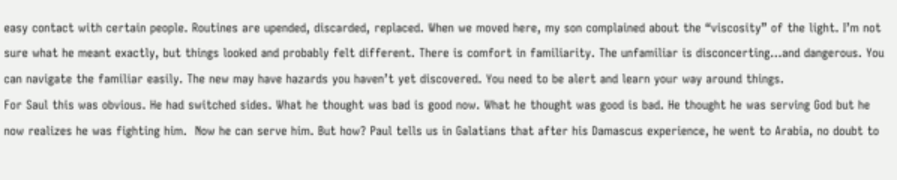easy contact with certain people. Routines are upended, discarded, replaced. When we moved here, my son complained about the “viscosity” of the light. I’m not sure what he meant exactly, but things looked and probably felt different. There is comfort in familiarity. The unfamiliar is disconcerting...and dangerous. You can navigate the familiar easily. The new may have hazards you haven’t yet discovered. You need to be alert and learn your way around things.
For Saul this was obvious. He had switched sides. What he thought was bad is good now. What he thought was good is bad. He thought he was serving God but he now realizes he was fighting him.  Now he can serve him. But how? Paul tells us in Galatians that after his Damascus experience, he went to Arabia, no doubt to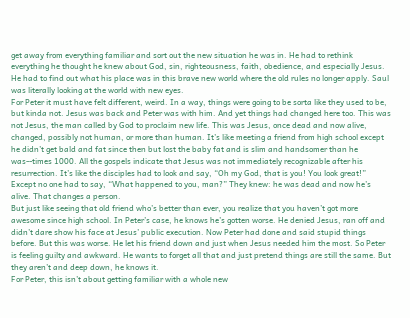get away from everything familiar and sort out the new situation he was in. He had to rethink everything he thought he knew about God, sin, righteousness, faith, obedience, and especially Jesus. He had to find out what his place was in this brave new world where the old rules no longer apply. Saul was literally looking at the world with new eyes.
For Peter it must have felt different, weird. In a way, things were going to be sorta like they used to be, but kinda not. Jesus was back and Peter was with him. And yet things had changed here too. This was not Jesus, the man called by God to proclaim new life. This was Jesus, once dead and now alive, changed, possibly not human, or more than human. It’s like meeting a friend from high school except he didn’t get bald and fat since then but lost the baby fat and is slim and handsomer than he was--times 1000. All the gospels indicate that Jesus was not immediately recognizable after his resurrection. It’s like the disciples had to look and say, “Oh my God, that is you! You look great!” Except no one had to say, “What happened to you, man?” They knew: he was dead and now he’s alive. That changes a person.
But just like seeing that old friend who’s better than ever, you realize that you haven’t got more awesome since high school. In Peter’s case, he knows he’s gotten worse. He denied Jesus, ran off and didn’t dare show his face at Jesus’ public execution. Now Peter had done and said stupid things before. But this was worse. He let his friend down and just when Jesus needed him the most. So Peter is feeling guilty and awkward. He wants to forget all that and just pretend things are still the same. But they aren’t and deep down, he knows it.
For Peter, this isn’t about getting familiar with a whole new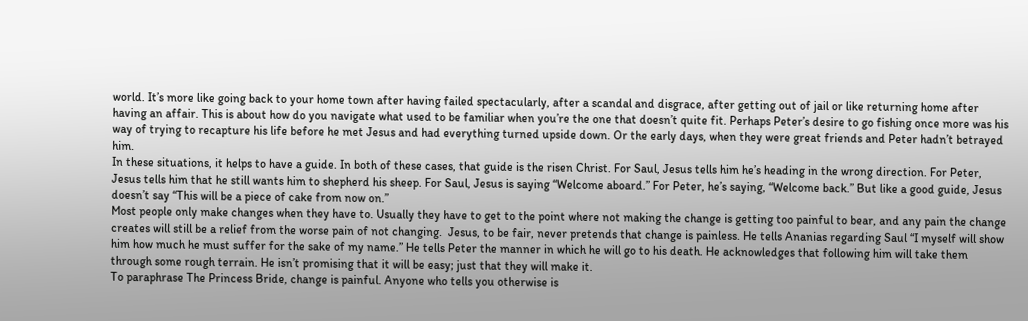world. It’s more like going back to your home town after having failed spectacularly, after a scandal and disgrace, after getting out of jail or like returning home after having an affair. This is about how do you navigate what used to be familiar when you’re the one that doesn’t quite fit. Perhaps Peter’s desire to go fishing once more was his way of trying to recapture his life before he met Jesus and had everything turned upside down. Or the early days, when they were great friends and Peter hadn’t betrayed him.
In these situations, it helps to have a guide. In both of these cases, that guide is the risen Christ. For Saul, Jesus tells him he’s heading in the wrong direction. For Peter, Jesus tells him that he still wants him to shepherd his sheep. For Saul, Jesus is saying “Welcome aboard.” For Peter, he’s saying, “Welcome back.” But like a good guide, Jesus doesn’t say “This will be a piece of cake from now on.”
Most people only make changes when they have to. Usually they have to get to the point where not making the change is getting too painful to bear, and any pain the change creates will still be a relief from the worse pain of not changing.  Jesus, to be fair, never pretends that change is painless. He tells Ananias regarding Saul “I myself will show him how much he must suffer for the sake of my name.” He tells Peter the manner in which he will go to his death. He acknowledges that following him will take them through some rough terrain. He isn’t promising that it will be easy; just that they will make it.
To paraphrase The Princess Bride, change is painful. Anyone who tells you otherwise is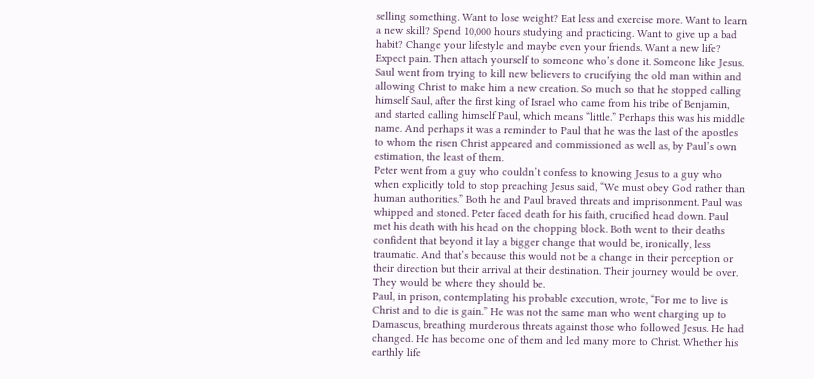selling something. Want to lose weight? Eat less and exercise more. Want to learn a new skill? Spend 10,000 hours studying and practicing. Want to give up a bad habit? Change your lifestyle and maybe even your friends. Want a new life? Expect pain. Then attach yourself to someone who’s done it. Someone like Jesus.
Saul went from trying to kill new believers to crucifying the old man within and allowing Christ to make him a new creation. So much so that he stopped calling himself Saul, after the first king of Israel who came from his tribe of Benjamin, and started calling himself Paul, which means “little.” Perhaps this was his middle name. And perhaps it was a reminder to Paul that he was the last of the apostles to whom the risen Christ appeared and commissioned as well as, by Paul’s own estimation, the least of them.
Peter went from a guy who couldn’t confess to knowing Jesus to a guy who when explicitly told to stop preaching Jesus said, “We must obey God rather than human authorities.” Both he and Paul braved threats and imprisonment. Paul was whipped and stoned. Peter faced death for his faith, crucified head down. Paul met his death with his head on the chopping block. Both went to their deaths confident that beyond it lay a bigger change that would be, ironically, less traumatic. And that’s because this would not be a change in their perception or their direction but their arrival at their destination. Their journey would be over. They would be where they should be.
Paul, in prison, contemplating his probable execution, wrote, “For me to live is Christ and to die is gain.” He was not the same man who went charging up to Damascus, breathing murderous threats against those who followed Jesus. He had changed. He has become one of them and led many more to Christ. Whether his earthly life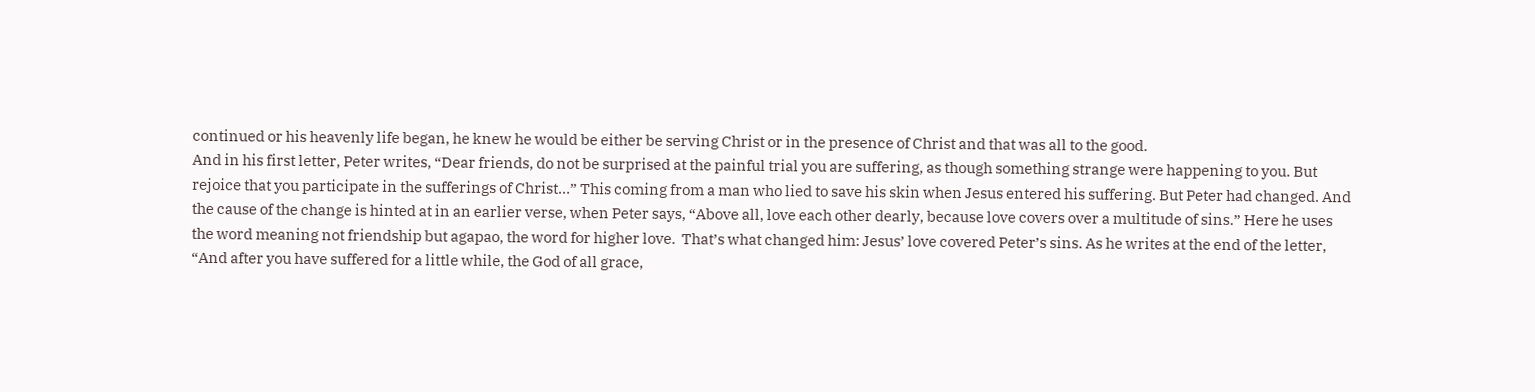continued or his heavenly life began, he knew he would be either be serving Christ or in the presence of Christ and that was all to the good.
And in his first letter, Peter writes, “Dear friends, do not be surprised at the painful trial you are suffering, as though something strange were happening to you. But rejoice that you participate in the sufferings of Christ…” This coming from a man who lied to save his skin when Jesus entered his suffering. But Peter had changed. And the cause of the change is hinted at in an earlier verse, when Peter says, “Above all, love each other dearly, because love covers over a multitude of sins.” Here he uses the word meaning not friendship but agapao, the word for higher love.  That’s what changed him: Jesus’ love covered Peter’s sins. As he writes at the end of the letter, “And after you have suffered for a little while, the God of all grace,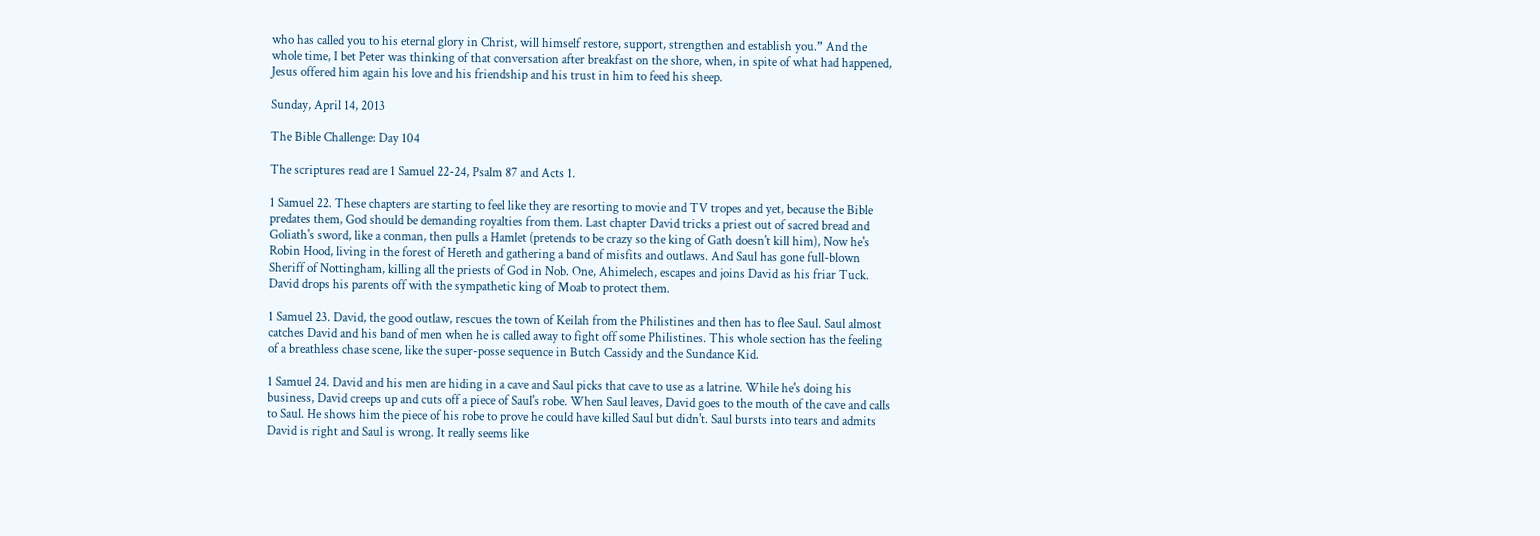who has called you to his eternal glory in Christ, will himself restore, support, strengthen and establish you.” And the whole time, I bet Peter was thinking of that conversation after breakfast on the shore, when, in spite of what had happened, Jesus offered him again his love and his friendship and his trust in him to feed his sheep.

Sunday, April 14, 2013

The Bible Challenge: Day 104

The scriptures read are 1 Samuel 22-24, Psalm 87 and Acts 1.

1 Samuel 22. These chapters are starting to feel like they are resorting to movie and TV tropes and yet, because the Bible predates them, God should be demanding royalties from them. Last chapter David tricks a priest out of sacred bread and Goliath's sword, like a conman, then pulls a Hamlet (pretends to be crazy so the king of Gath doesn't kill him), Now he's Robin Hood, living in the forest of Hereth and gathering a band of misfits and outlaws. And Saul has gone full-blown Sheriff of Nottingham, killing all the priests of God in Nob. One, Ahimelech, escapes and joins David as his friar Tuck. David drops his parents off with the sympathetic king of Moab to protect them.

1 Samuel 23. David, the good outlaw, rescues the town of Keilah from the Philistines and then has to flee Saul. Saul almost catches David and his band of men when he is called away to fight off some Philistines. This whole section has the feeling of a breathless chase scene, like the super-posse sequence in Butch Cassidy and the Sundance Kid.

1 Samuel 24. David and his men are hiding in a cave and Saul picks that cave to use as a latrine. While he's doing his business, David creeps up and cuts off a piece of Saul's robe. When Saul leaves, David goes to the mouth of the cave and calls to Saul. He shows him the piece of his robe to prove he could have killed Saul but didn't. Saul bursts into tears and admits David is right and Saul is wrong. It really seems like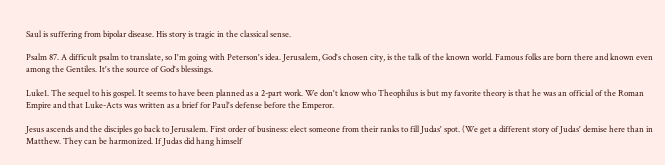Saul is suffering from bipolar disease. His story is tragic in the classical sense.

Psalm 87. A difficult psalm to translate, so I'm going with Peterson's idea. Jerusalem, God's chosen city, is the talk of the known world. Famous folks are born there and known even among the Gentiles. It's the source of God's blessings.

Luke1. The sequel to his gospel. It seems to have been planned as a 2-part work. We don't know who Theophilus is but my favorite theory is that he was an official of the Roman Empire and that Luke-Acts was written as a brief for Paul's defense before the Emperor.

Jesus ascends and the disciples go back to Jerusalem. First order of business: elect someone from their ranks to fill Judas' spot. (We get a different story of Judas' demise here than in Matthew. They can be harmonized. If Judas did hang himself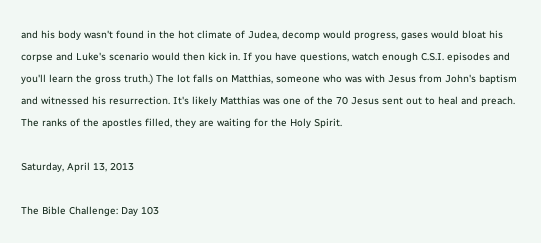and his body wasn't found in the hot climate of Judea, decomp would progress, gases would bloat his corpse and Luke's scenario would then kick in. If you have questions, watch enough C.S.I. episodes and you'll learn the gross truth.) The lot falls on Matthias, someone who was with Jesus from John's baptism and witnessed his resurrection. It's likely Matthias was one of the 70 Jesus sent out to heal and preach. The ranks of the apostles filled, they are waiting for the Holy Spirit.

Saturday, April 13, 2013

The Bible Challenge: Day 103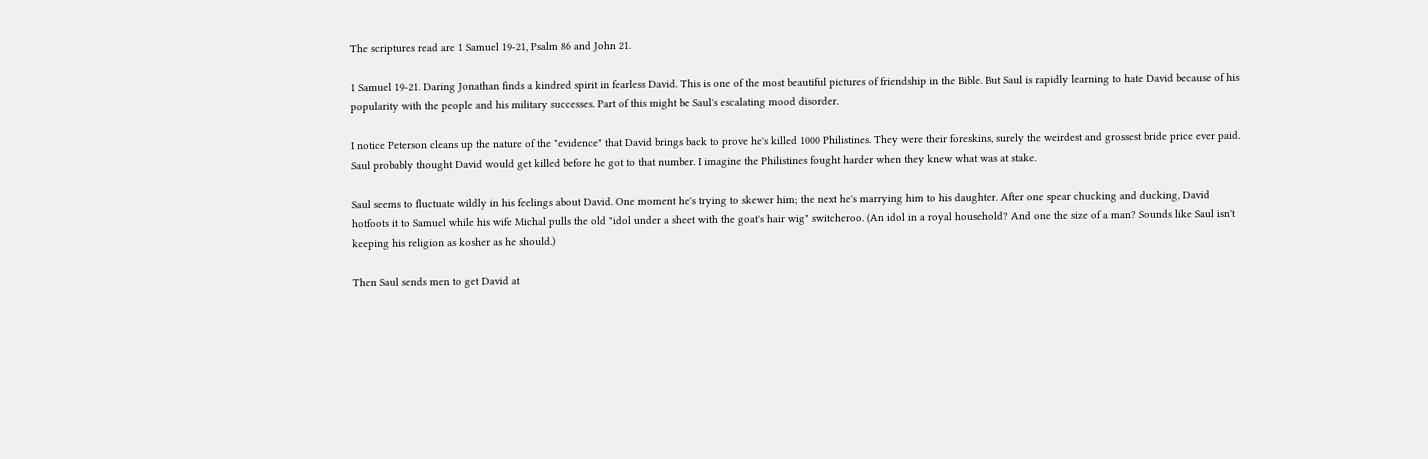The scriptures read are 1 Samuel 19-21, Psalm 86 and John 21.

1 Samuel 19-21. Daring Jonathan finds a kindred spirit in fearless David. This is one of the most beautiful pictures of friendship in the Bible. But Saul is rapidly learning to hate David because of his popularity with the people and his military successes. Part of this might be Saul's escalating mood disorder.

I notice Peterson cleans up the nature of the "evidence" that David brings back to prove he's killed 1000 Philistines. They were their foreskins, surely the weirdest and grossest bride price ever paid. Saul probably thought David would get killed before he got to that number. I imagine the Philistines fought harder when they knew what was at stake.

Saul seems to fluctuate wildly in his feelings about David. One moment he's trying to skewer him; the next he's marrying him to his daughter. After one spear chucking and ducking, David hotfoots it to Samuel while his wife Michal pulls the old "idol under a sheet with the goat's hair wig" switcheroo. (An idol in a royal household? And one the size of a man? Sounds like Saul isn't keeping his religion as kosher as he should.)

Then Saul sends men to get David at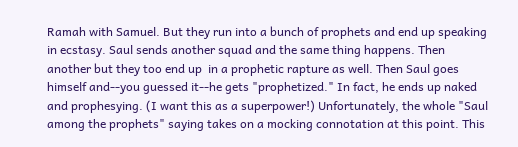Ramah with Samuel. But they run into a bunch of prophets and end up speaking in ecstasy. Saul sends another squad and the same thing happens. Then another but they too end up  in a prophetic rapture as well. Then Saul goes himself and--you guessed it--he gets "prophetized." In fact, he ends up naked and prophesying. (I want this as a superpower!) Unfortunately, the whole "Saul among the prophets" saying takes on a mocking connotation at this point. This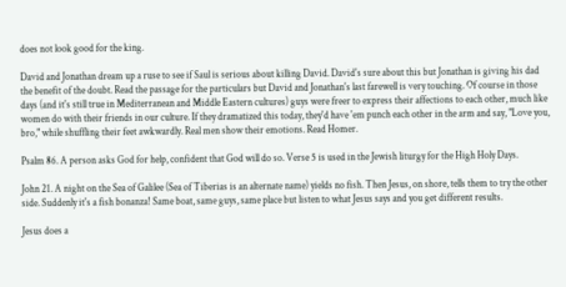does not look good for the king.

David and Jonathan dream up a ruse to see if Saul is serious about killing David. David's sure about this but Jonathan is giving his dad the benefit of the doubt. Read the passage for the particulars but David and Jonathan's last farewell is very touching. Of course in those days (and it's still true in Mediterranean and Middle Eastern cultures) guys were freer to express their affections to each other, much like women do with their friends in our culture. If they dramatized this today, they'd have 'em punch each other in the arm and say, "Love you, bro," while shuffling their feet awkwardly. Real men show their emotions. Read Homer.

Psalm 86. A person asks God for help, confident that God will do so. Verse 5 is used in the Jewish liturgy for the High Holy Days.

John 21. A night on the Sea of Galilee (Sea of Tiberias is an alternate name) yields no fish. Then Jesus, on shore, tells them to try the other side. Suddenly it's a fish bonanza! Same boat, same guys, same place but listen to what Jesus says and you get different results.

Jesus does a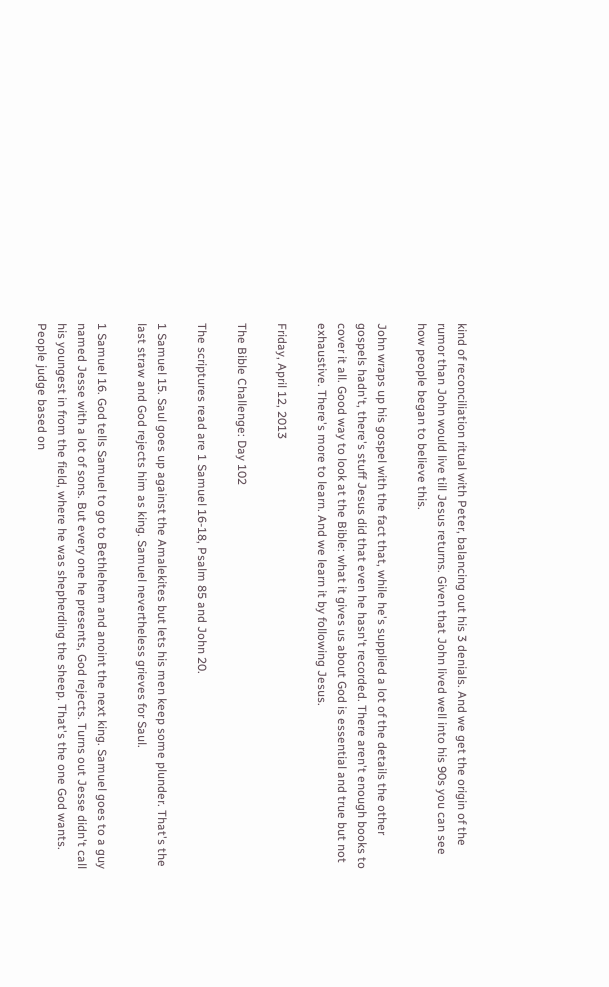kind of reconciliation ritual with Peter, balancing out his 3 denials. And we get the origin of the rumor than John would live till Jesus returns. Given that John lived well into his 90s you can see how people began to believe this.

John wraps up his gospel with the fact that, while he's supplied a lot of the details the other gospels hadn't, there's stuff Jesus did that even he hasn't recorded. There aren't enough books to cover it all. Good way to look at the Bible: what it gives us about God is essential and true but not exhaustive. There's more to learn. And we learn it by following Jesus.

Friday, April 12, 2013

The Bible Challenge: Day 102

The scriptures read are 1 Samuel 16-18, Psalm 85 and John 20.

1 Samuel 15. Saul goes up against the Amalekites but lets his men keep some plunder. That's the last straw and God rejects him as king. Samuel nevertheless grieves for Saul.

1 Samuel 16. God tells Samuel to go to Bethlehem and anoint the next king. Samuel goes to a guy named Jesse with a lot of sons. But every one he presents, God rejects. Turns out Jesse didn't call his youngest in from the field, where he was shepherding the sheep. That's the one God wants. People judge based on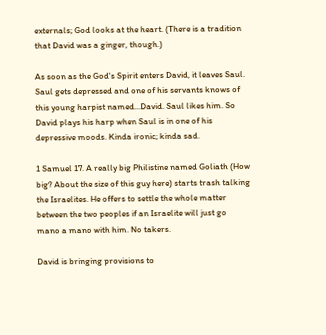externals; God looks at the heart. (There is a tradition that David was a ginger, though.)

As soon as the God's Spirit enters David, it leaves Saul. Saul gets depressed and one of his servants knows of this young harpist named...David. Saul likes him. So David plays his harp when Saul is in one of his depressive moods. Kinda ironic; kinda sad.

1 Samuel 17. A really big Philistine named Goliath (How big? About the size of this guy here) starts trash talking the Israelites. He offers to settle the whole matter between the two peoples if an Israelite will just go mano a mano with him. No takers.

David is bringing provisions to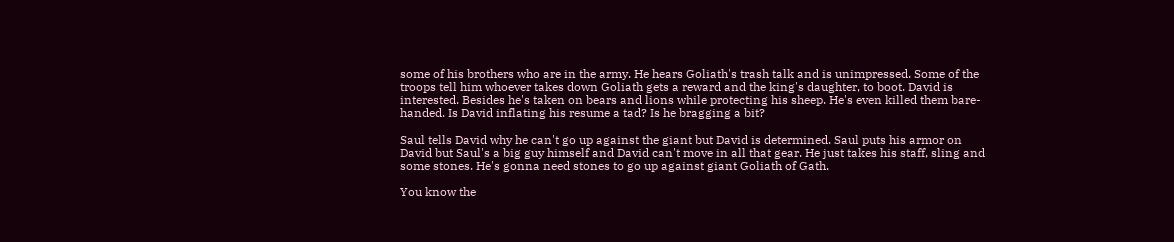some of his brothers who are in the army. He hears Goliath's trash talk and is unimpressed. Some of the troops tell him whoever takes down Goliath gets a reward and the king's daughter, to boot. David is interested. Besides he's taken on bears and lions while protecting his sheep. He's even killed them bare-handed. Is David inflating his resume a tad? Is he bragging a bit?

Saul tells David why he can't go up against the giant but David is determined. Saul puts his armor on David but Saul's a big guy himself and David can't move in all that gear. He just takes his staff, sling and some stones. He's gonna need stones to go up against giant Goliath of Gath.

You know the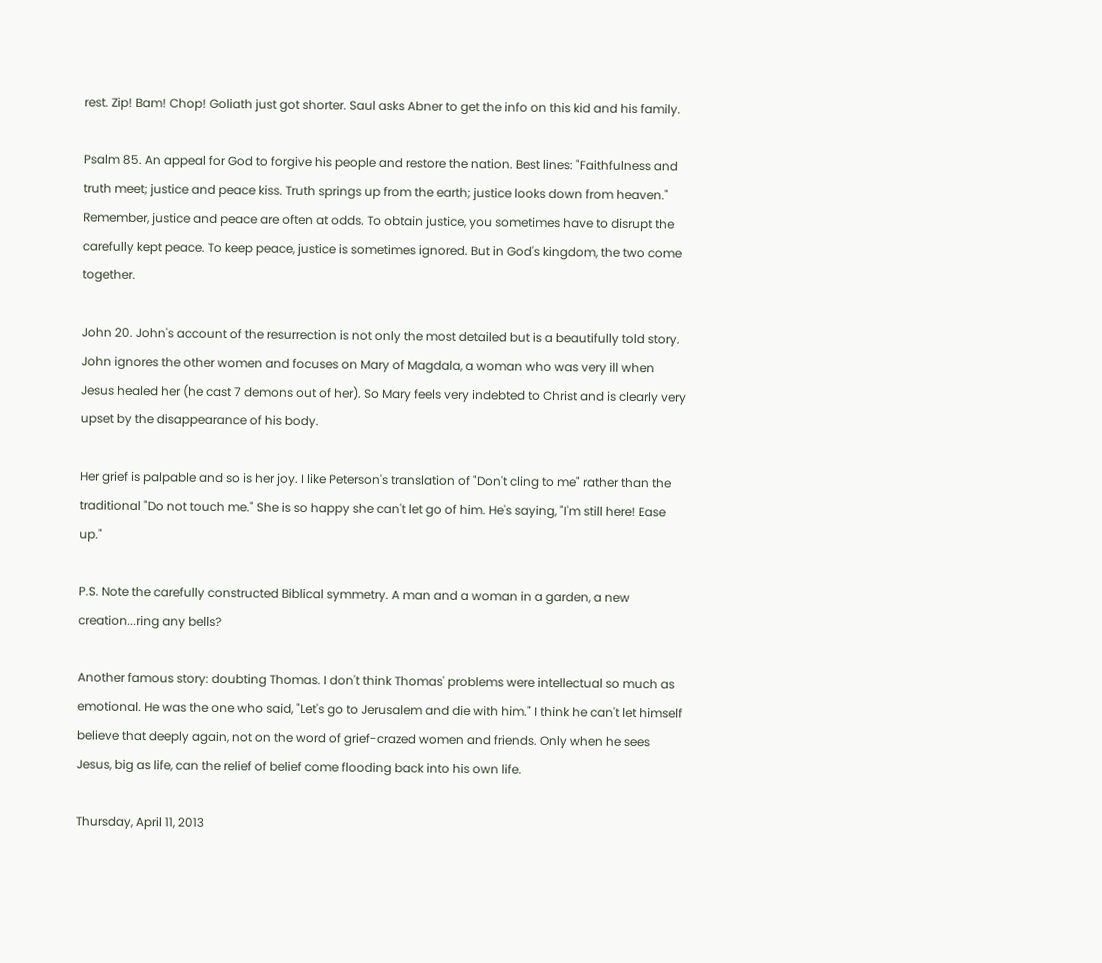rest. Zip! Bam! Chop! Goliath just got shorter. Saul asks Abner to get the info on this kid and his family.

Psalm 85. An appeal for God to forgive his people and restore the nation. Best lines: "Faithfulness and truth meet; justice and peace kiss. Truth springs up from the earth; justice looks down from heaven." Remember, justice and peace are often at odds. To obtain justice, you sometimes have to disrupt the carefully kept peace. To keep peace, justice is sometimes ignored. But in God's kingdom, the two come together.

John 20. John's account of the resurrection is not only the most detailed but is a beautifully told story. John ignores the other women and focuses on Mary of Magdala, a woman who was very ill when Jesus healed her (he cast 7 demons out of her). So Mary feels very indebted to Christ and is clearly very upset by the disappearance of his body.

Her grief is palpable and so is her joy. I like Peterson's translation of "Don't cling to me" rather than the traditional "Do not touch me." She is so happy she can't let go of him. He's saying, "I'm still here! Ease up."

P.S. Note the carefully constructed Biblical symmetry. A man and a woman in a garden, a new creation...ring any bells?

Another famous story: doubting Thomas. I don't think Thomas' problems were intellectual so much as emotional. He was the one who said, "Let's go to Jerusalem and die with him." I think he can't let himself believe that deeply again, not on the word of grief-crazed women and friends. Only when he sees Jesus, big as life, can the relief of belief come flooding back into his own life.

Thursday, April 11, 2013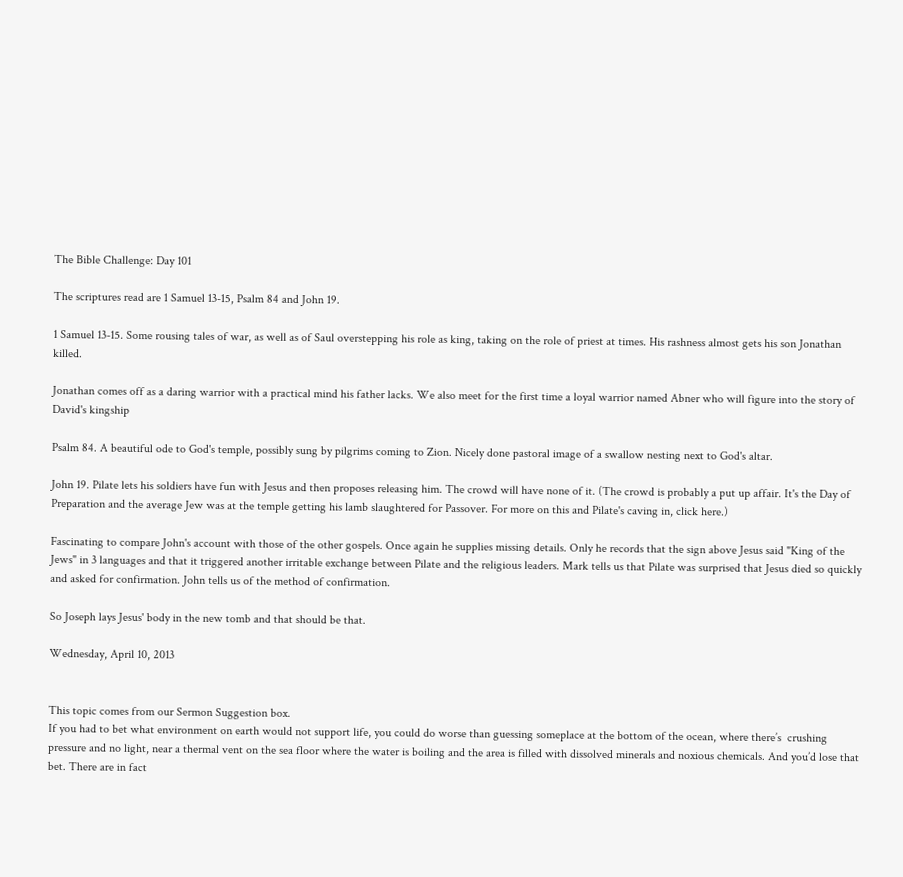The Bible Challenge: Day 101

The scriptures read are 1 Samuel 13-15, Psalm 84 and John 19.

1 Samuel 13-15. Some rousing tales of war, as well as of Saul overstepping his role as king, taking on the role of priest at times. His rashness almost gets his son Jonathan killed.

Jonathan comes off as a daring warrior with a practical mind his father lacks. We also meet for the first time a loyal warrior named Abner who will figure into the story of David's kingship

Psalm 84. A beautiful ode to God's temple, possibly sung by pilgrims coming to Zion. Nicely done pastoral image of a swallow nesting next to God's altar.

John 19. Pilate lets his soldiers have fun with Jesus and then proposes releasing him. The crowd will have none of it. (The crowd is probably a put up affair. It's the Day of Preparation and the average Jew was at the temple getting his lamb slaughtered for Passover. For more on this and Pilate's caving in, click here.)

Fascinating to compare John's account with those of the other gospels. Once again he supplies missing details. Only he records that the sign above Jesus said "King of the Jews" in 3 languages and that it triggered another irritable exchange between Pilate and the religious leaders. Mark tells us that Pilate was surprised that Jesus died so quickly and asked for confirmation. John tells us of the method of confirmation.

So Joseph lays Jesus' body in the new tomb and that should be that.

Wednesday, April 10, 2013


This topic comes from our Sermon Suggestion box.
If you had to bet what environment on earth would not support life, you could do worse than guessing someplace at the bottom of the ocean, where there’s  crushing pressure and no light, near a thermal vent on the sea floor where the water is boiling and the area is filled with dissolved minerals and noxious chemicals. And you’d lose that bet. There are in fact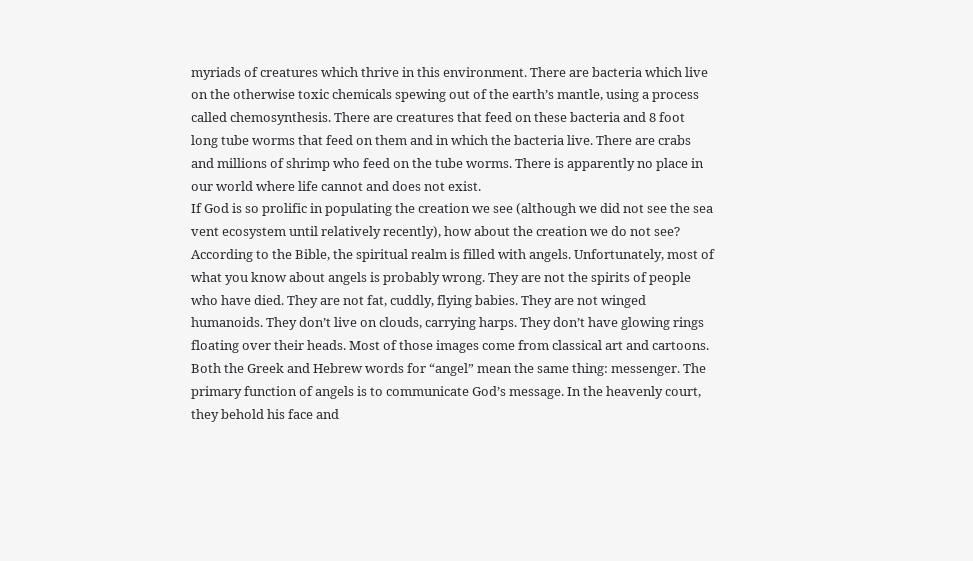myriads of creatures which thrive in this environment. There are bacteria which live on the otherwise toxic chemicals spewing out of the earth’s mantle, using a process called chemosynthesis. There are creatures that feed on these bacteria and 8 foot long tube worms that feed on them and in which the bacteria live. There are crabs and millions of shrimp who feed on the tube worms. There is apparently no place in our world where life cannot and does not exist.
If God is so prolific in populating the creation we see (although we did not see the sea vent ecosystem until relatively recently), how about the creation we do not see? According to the Bible, the spiritual realm is filled with angels. Unfortunately, most of what you know about angels is probably wrong. They are not the spirits of people who have died. They are not fat, cuddly, flying babies. They are not winged humanoids. They don’t live on clouds, carrying harps. They don’t have glowing rings floating over their heads. Most of those images come from classical art and cartoons.
Both the Greek and Hebrew words for “angel” mean the same thing: messenger. The primary function of angels is to communicate God’s message. In the heavenly court, they behold his face and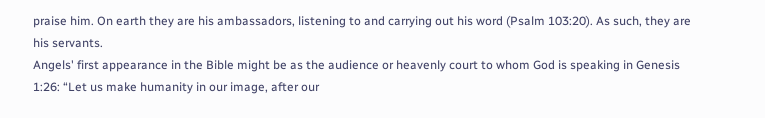praise him. On earth they are his ambassadors, listening to and carrying out his word (Psalm 103:20). As such, they are his servants.
Angels' first appearance in the Bible might be as the audience or heavenly court to whom God is speaking in Genesis 1:26: “Let us make humanity in our image, after our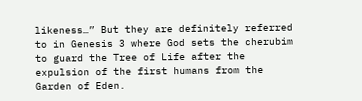likeness…” But they are definitely referred to in Genesis 3 where God sets the cherubim to guard the Tree of Life after the expulsion of the first humans from the Garden of Eden.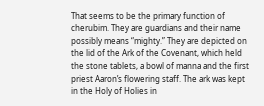That seems to be the primary function of cherubim. They are guardians and their name possibly means “mighty.” They are depicted on the lid of the Ark of the Covenant, which held the stone tablets, a bowl of manna and the first priest Aaron’s flowering staff. The ark was kept in the Holy of Holies in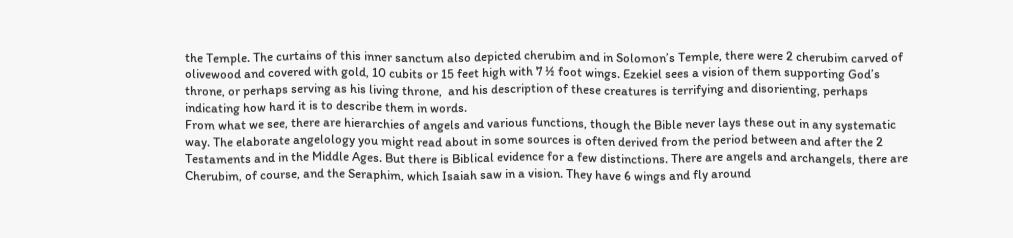the Temple. The curtains of this inner sanctum also depicted cherubim and in Solomon’s Temple, there were 2 cherubim carved of olivewood and covered with gold, 10 cubits or 15 feet high with 7 ½ foot wings. Ezekiel sees a vision of them supporting God’s throne, or perhaps serving as his living throne,  and his description of these creatures is terrifying and disorienting, perhaps indicating how hard it is to describe them in words.
From what we see, there are hierarchies of angels and various functions, though the Bible never lays these out in any systematic way. The elaborate angelology you might read about in some sources is often derived from the period between and after the 2 Testaments and in the Middle Ages. But there is Biblical evidence for a few distinctions. There are angels and archangels, there are Cherubim, of course, and the Seraphim, which Isaiah saw in a vision. They have 6 wings and fly around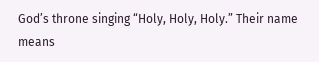God’s throne singing “Holy, Holy, Holy.” Their name means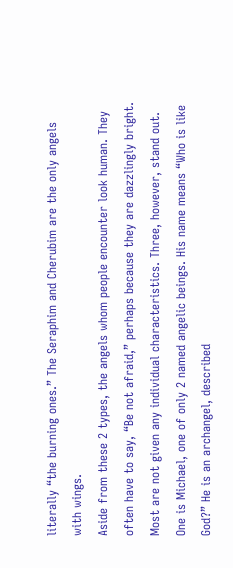literally “the burning ones.” The Seraphim and Cherubim are the only angels with wings.
Aside from these 2 types, the angels whom people encounter look human. They often have to say, “Be not afraid,” perhaps because they are dazzlingly bright. Most are not given any individual characteristics. Three, however, stand out.
One is Michael, one of only 2 named angelic beings. His name means “Who is like God?” He is an archangel, described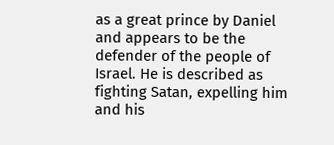as a great prince by Daniel and appears to be the defender of the people of Israel. He is described as fighting Satan, expelling him and his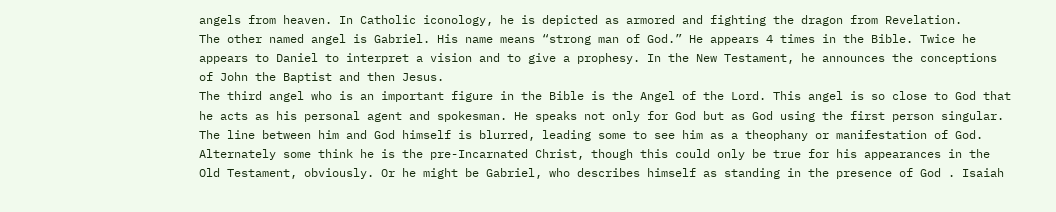angels from heaven. In Catholic iconology, he is depicted as armored and fighting the dragon from Revelation.
The other named angel is Gabriel. His name means “strong man of God.” He appears 4 times in the Bible. Twice he appears to Daniel to interpret a vision and to give a prophesy. In the New Testament, he announces the conceptions of John the Baptist and then Jesus.
The third angel who is an important figure in the Bible is the Angel of the Lord. This angel is so close to God that he acts as his personal agent and spokesman. He speaks not only for God but as God using the first person singular. The line between him and God himself is blurred, leading some to see him as a theophany or manifestation of God. Alternately some think he is the pre-Incarnated Christ, though this could only be true for his appearances in the Old Testament, obviously. Or he might be Gabriel, who describes himself as standing in the presence of God . Isaiah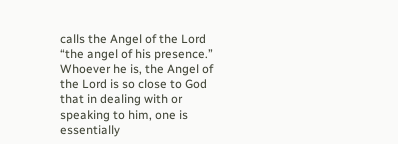calls the Angel of the Lord “the angel of his presence.” Whoever he is, the Angel of the Lord is so close to God that in dealing with or speaking to him, one is essentially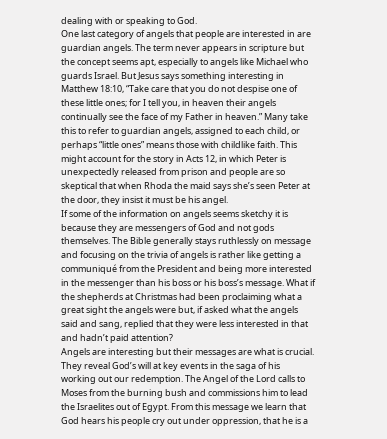dealing with or speaking to God.
One last category of angels that people are interested in are guardian angels. The term never appears in scripture but the concept seems apt, especially to angels like Michael who guards Israel. But Jesus says something interesting in Matthew 18:10, “Take care that you do not despise one of these little ones; for I tell you, in heaven their angels continually see the face of my Father in heaven.” Many take this to refer to guardian angels, assigned to each child, or perhaps “little ones” means those with childlike faith. This might account for the story in Acts 12, in which Peter is unexpectedly released from prison and people are so skeptical that when Rhoda the maid says she’s seen Peter at the door, they insist it must be his angel.
If some of the information on angels seems sketchy it is because they are messengers of God and not gods themselves. The Bible generally stays ruthlessly on message and focusing on the trivia of angels is rather like getting a communiqué from the President and being more interested in the messenger than his boss or his boss’s message. What if the shepherds at Christmas had been proclaiming what a great sight the angels were but, if asked what the angels said and sang, replied that they were less interested in that and hadn’t paid attention?
Angels are interesting but their messages are what is crucial. They reveal God’s will at key events in the saga of his working out our redemption. The Angel of the Lord calls to Moses from the burning bush and commissions him to lead the Israelites out of Egypt. From this message we learn that God hears his people cry out under oppression, that he is a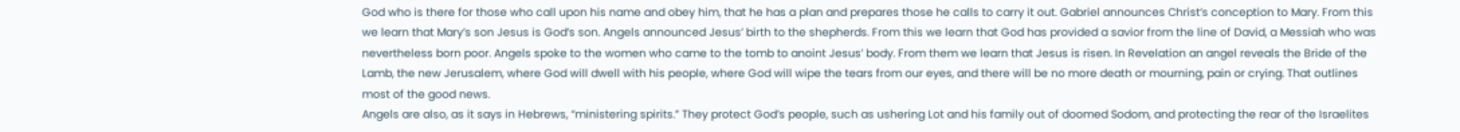God who is there for those who call upon his name and obey him, that he has a plan and prepares those he calls to carry it out. Gabriel announces Christ’s conception to Mary. From this we learn that Mary’s son Jesus is God’s son. Angels announced Jesus’ birth to the shepherds. From this we learn that God has provided a savior from the line of David, a Messiah who was nevertheless born poor. Angels spoke to the women who came to the tomb to anoint Jesus’ body. From them we learn that Jesus is risen. In Revelation an angel reveals the Bride of the Lamb, the new Jerusalem, where God will dwell with his people, where God will wipe the tears from our eyes, and there will be no more death or mourning, pain or crying. That outlines most of the good news.
Angels are also, as it says in Hebrews, “ministering spirits.” They protect God’s people, such as ushering Lot and his family out of doomed Sodom, and protecting the rear of the Israelites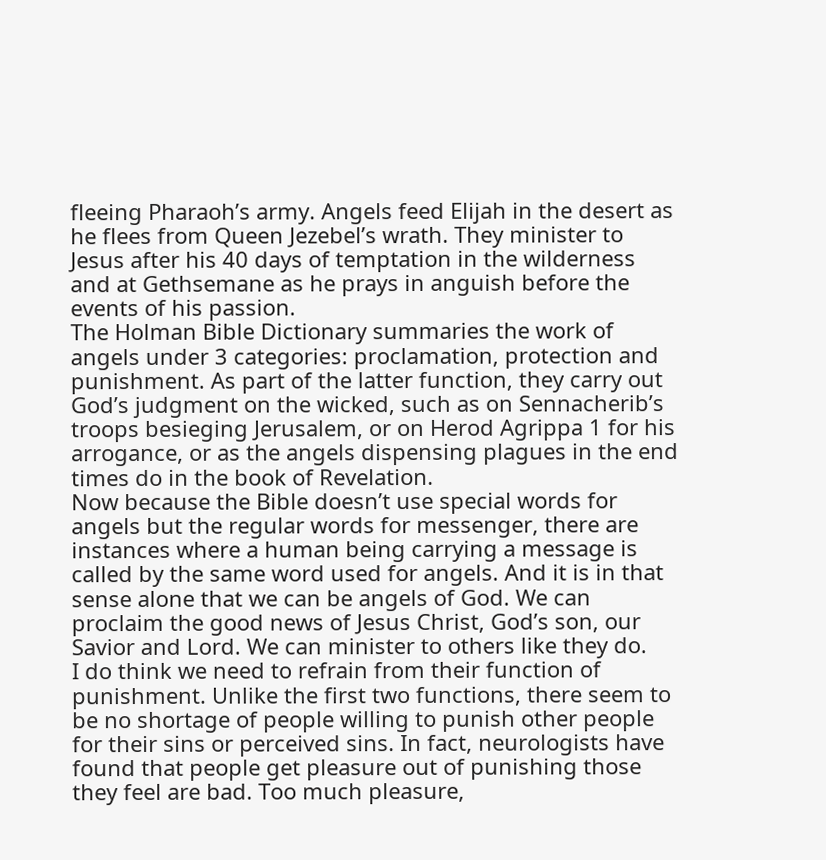fleeing Pharaoh’s army. Angels feed Elijah in the desert as he flees from Queen Jezebel’s wrath. They minister to Jesus after his 40 days of temptation in the wilderness and at Gethsemane as he prays in anguish before the events of his passion.
The Holman Bible Dictionary summaries the work of angels under 3 categories: proclamation, protection and punishment. As part of the latter function, they carry out God’s judgment on the wicked, such as on Sennacherib’s troops besieging Jerusalem, or on Herod Agrippa 1 for his arrogance, or as the angels dispensing plagues in the end times do in the book of Revelation.
Now because the Bible doesn’t use special words for angels but the regular words for messenger, there are instances where a human being carrying a message is called by the same word used for angels. And it is in that sense alone that we can be angels of God. We can proclaim the good news of Jesus Christ, God’s son, our Savior and Lord. We can minister to others like they do.
I do think we need to refrain from their function of punishment. Unlike the first two functions, there seem to be no shortage of people willing to punish other people for their sins or perceived sins. In fact, neurologists have found that people get pleasure out of punishing those they feel are bad. Too much pleasure,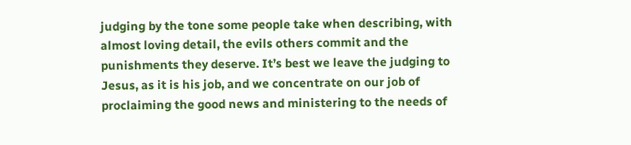judging by the tone some people take when describing, with almost loving detail, the evils others commit and the punishments they deserve. It’s best we leave the judging to Jesus, as it is his job, and we concentrate on our job of proclaiming the good news and ministering to the needs of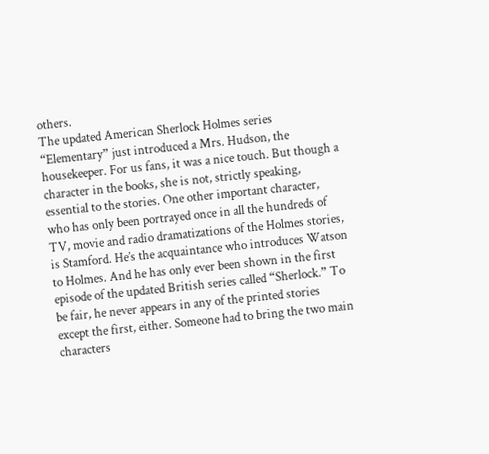others.
The updated American Sherlock Holmes series “Elementary” just introduced a Mrs. Hudson, the housekeeper. For us fans, it was a nice touch. But though a character in the books, she is not, strictly speaking, essential to the stories. One other important character, who has only been portrayed once in all the hundreds of TV, movie and radio dramatizations of the Holmes stories, is Stamford. He’s the acquaintance who introduces Watson to Holmes. And he has only ever been shown in the first episode of the updated British series called “Sherlock.” To be fair, he never appears in any of the printed stories except the first, either. Someone had to bring the two main characters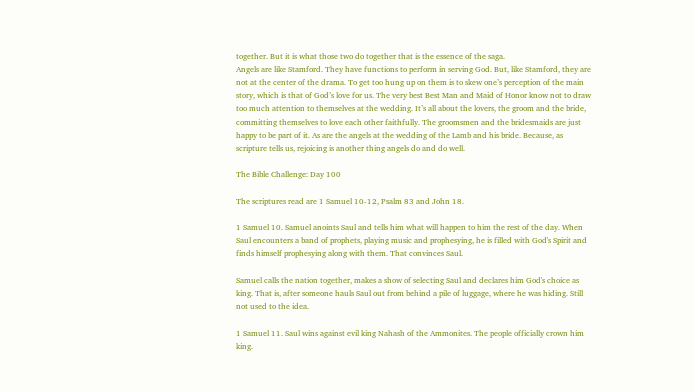together. But it is what those two do together that is the essence of the saga.
Angels are like Stamford. They have functions to perform in serving God. But, like Stamford, they are not at the center of the drama. To get too hung up on them is to skew one’s perception of the main story, which is that of God’s love for us. The very best Best Man and Maid of Honor know not to draw too much attention to themselves at the wedding. It’s all about the lovers, the groom and the bride, committing themselves to love each other faithfully. The groomsmen and the bridesmaids are just happy to be part of it. As are the angels at the wedding of the Lamb and his bride. Because, as scripture tells us, rejoicing is another thing angels do and do well.

The Bible Challenge: Day 100

The scriptures read are 1 Samuel 10-12, Psalm 83 and John 18.

1 Samuel 10. Samuel anoints Saul and tells him what will happen to him the rest of the day. When Saul encounters a band of prophets, playing music and prophesying, he is filled with God's Spirit and finds himself prophesying along with them. That convinces Saul.

Samuel calls the nation together, makes a show of selecting Saul and declares him God's choice as king. That is, after someone hauls Saul out from behind a pile of luggage, where he was hiding. Still not used to the idea.

1 Samuel 11. Saul wins against evil king Nahash of the Ammonites. The people officially crown him king.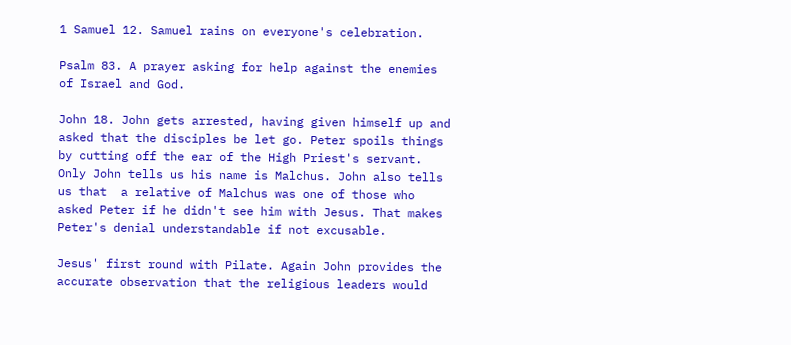1 Samuel 12. Samuel rains on everyone's celebration.

Psalm 83. A prayer asking for help against the enemies of Israel and God.

John 18. John gets arrested, having given himself up and asked that the disciples be let go. Peter spoils things by cutting off the ear of the High Priest's servant. Only John tells us his name is Malchus. John also tells us that  a relative of Malchus was one of those who asked Peter if he didn't see him with Jesus. That makes Peter's denial understandable if not excusable.

Jesus' first round with Pilate. Again John provides the accurate observation that the religious leaders would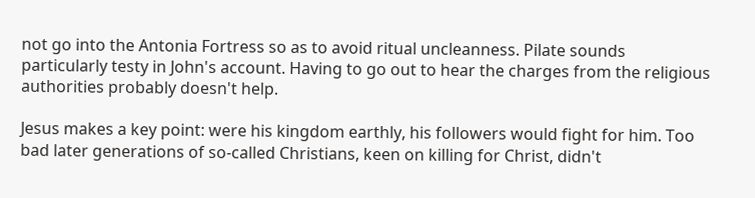not go into the Antonia Fortress so as to avoid ritual uncleanness. Pilate sounds particularly testy in John's account. Having to go out to hear the charges from the religious authorities probably doesn't help.

Jesus makes a key point: were his kingdom earthly, his followers would fight for him. Too bad later generations of so-called Christians, keen on killing for Christ, didn't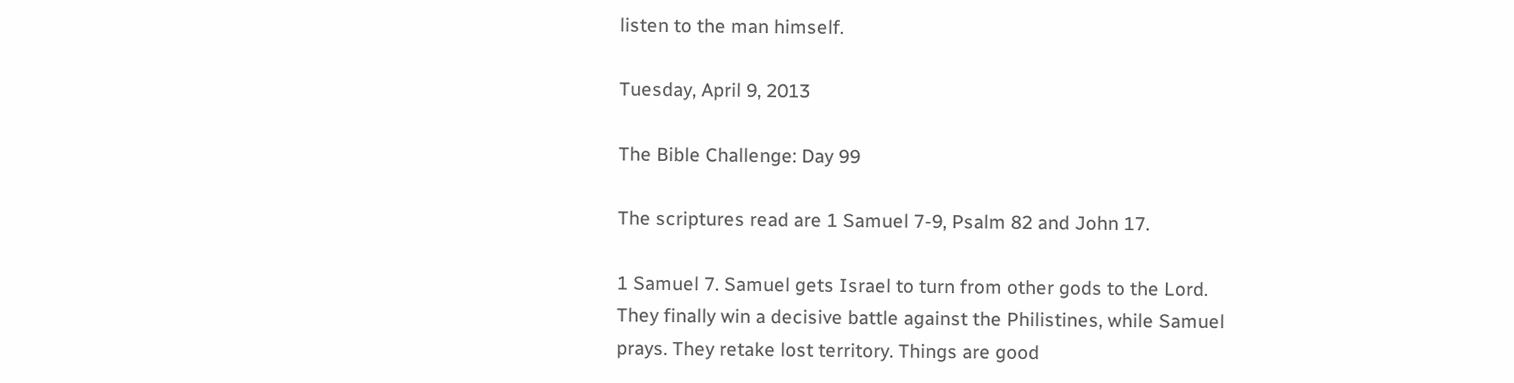listen to the man himself.

Tuesday, April 9, 2013

The Bible Challenge: Day 99

The scriptures read are 1 Samuel 7-9, Psalm 82 and John 17.

1 Samuel 7. Samuel gets Israel to turn from other gods to the Lord. They finally win a decisive battle against the Philistines, while Samuel prays. They retake lost territory. Things are good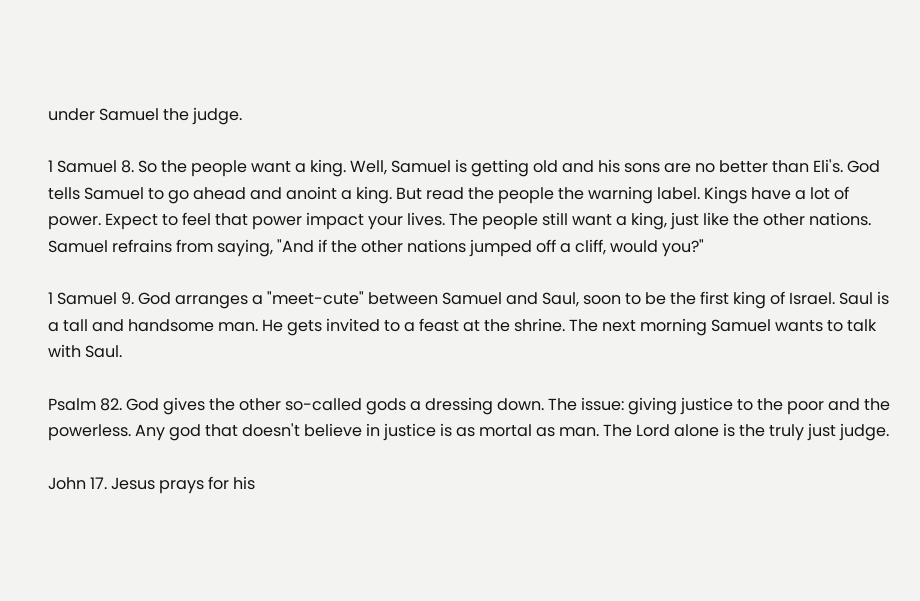under Samuel the judge.

1 Samuel 8. So the people want a king. Well, Samuel is getting old and his sons are no better than Eli's. God tells Samuel to go ahead and anoint a king. But read the people the warning label. Kings have a lot of power. Expect to feel that power impact your lives. The people still want a king, just like the other nations. Samuel refrains from saying, "And if the other nations jumped off a cliff, would you?"

1 Samuel 9. God arranges a "meet-cute" between Samuel and Saul, soon to be the first king of Israel. Saul is a tall and handsome man. He gets invited to a feast at the shrine. The next morning Samuel wants to talk with Saul.

Psalm 82. God gives the other so-called gods a dressing down. The issue: giving justice to the poor and the powerless. Any god that doesn't believe in justice is as mortal as man. The Lord alone is the truly just judge.

John 17. Jesus prays for his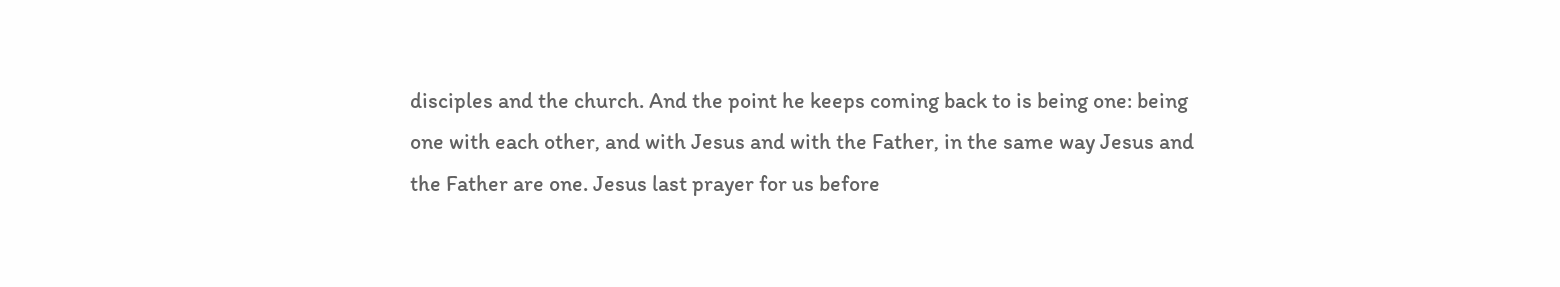disciples and the church. And the point he keeps coming back to is being one: being one with each other, and with Jesus and with the Father, in the same way Jesus and the Father are one. Jesus last prayer for us before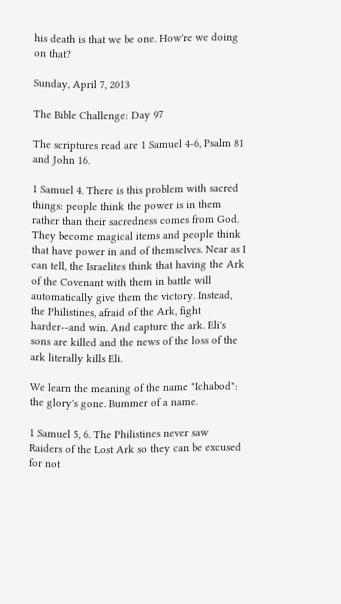his death is that we be one. How're we doing on that?

Sunday, April 7, 2013

The Bible Challenge: Day 97

The scriptures read are 1 Samuel 4-6, Psalm 81 and John 16.

1 Samuel 4. There is this problem with sacred things: people think the power is in them rather than their sacredness comes from God. They become magical items and people think that have power in and of themselves. Near as I can tell, the Israelites think that having the Ark of the Covenant with them in battle will automatically give them the victory. Instead, the Philistines, afraid of the Ark, fight harder--and win. And capture the ark. Eli's sons are killed and the news of the loss of the ark literally kills Eli.

We learn the meaning of the name "Ichabod": the glory's gone. Bummer of a name.

1 Samuel 5, 6. The Philistines never saw Raiders of the Lost Ark so they can be excused for not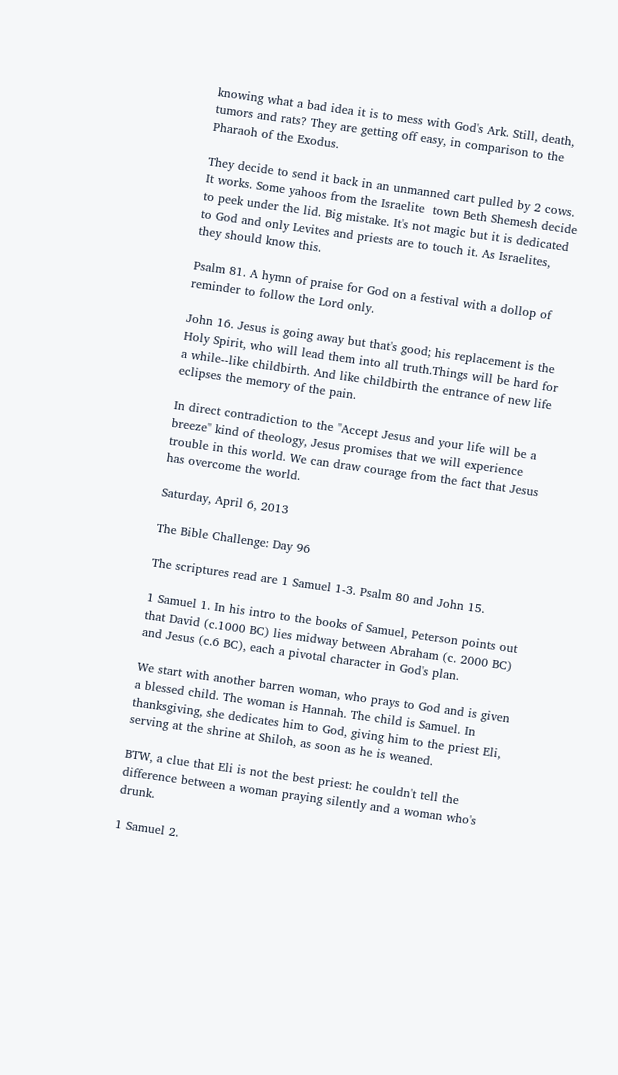knowing what a bad idea it is to mess with God's Ark. Still, death, tumors and rats? They are getting off easy, in comparison to the Pharaoh of the Exodus.

They decide to send it back in an unmanned cart pulled by 2 cows. It works. Some yahoos from the Israelite  town Beth Shemesh decide to peek under the lid. Big mistake. It's not magic but it is dedicated to God and only Levites and priests are to touch it. As Israelites, they should know this.

Psalm 81. A hymn of praise for God on a festival with a dollop of reminder to follow the Lord only.

John 16. Jesus is going away but that's good; his replacement is the Holy Spirit, who will lead them into all truth.Things will be hard for a while--like childbirth. And like childbirth the entrance of new life eclipses the memory of the pain.

In direct contradiction to the "Accept Jesus and your life will be a breeze" kind of theology, Jesus promises that we will experience trouble in this world. We can draw courage from the fact that Jesus has overcome the world.

Saturday, April 6, 2013

The Bible Challenge: Day 96

The scriptures read are 1 Samuel 1-3. Psalm 80 and John 15.

1 Samuel 1. In his intro to the books of Samuel, Peterson points out that David (c.1000 BC) lies midway between Abraham (c. 2000 BC) and Jesus (c.6 BC), each a pivotal character in God's plan.

We start with another barren woman, who prays to God and is given a blessed child. The woman is Hannah. The child is Samuel. In thanksgiving, she dedicates him to God, giving him to the priest Eli, serving at the shrine at Shiloh, as soon as he is weaned.

BTW, a clue that Eli is not the best priest: he couldn't tell the difference between a woman praying silently and a woman who's drunk.

1 Samuel 2.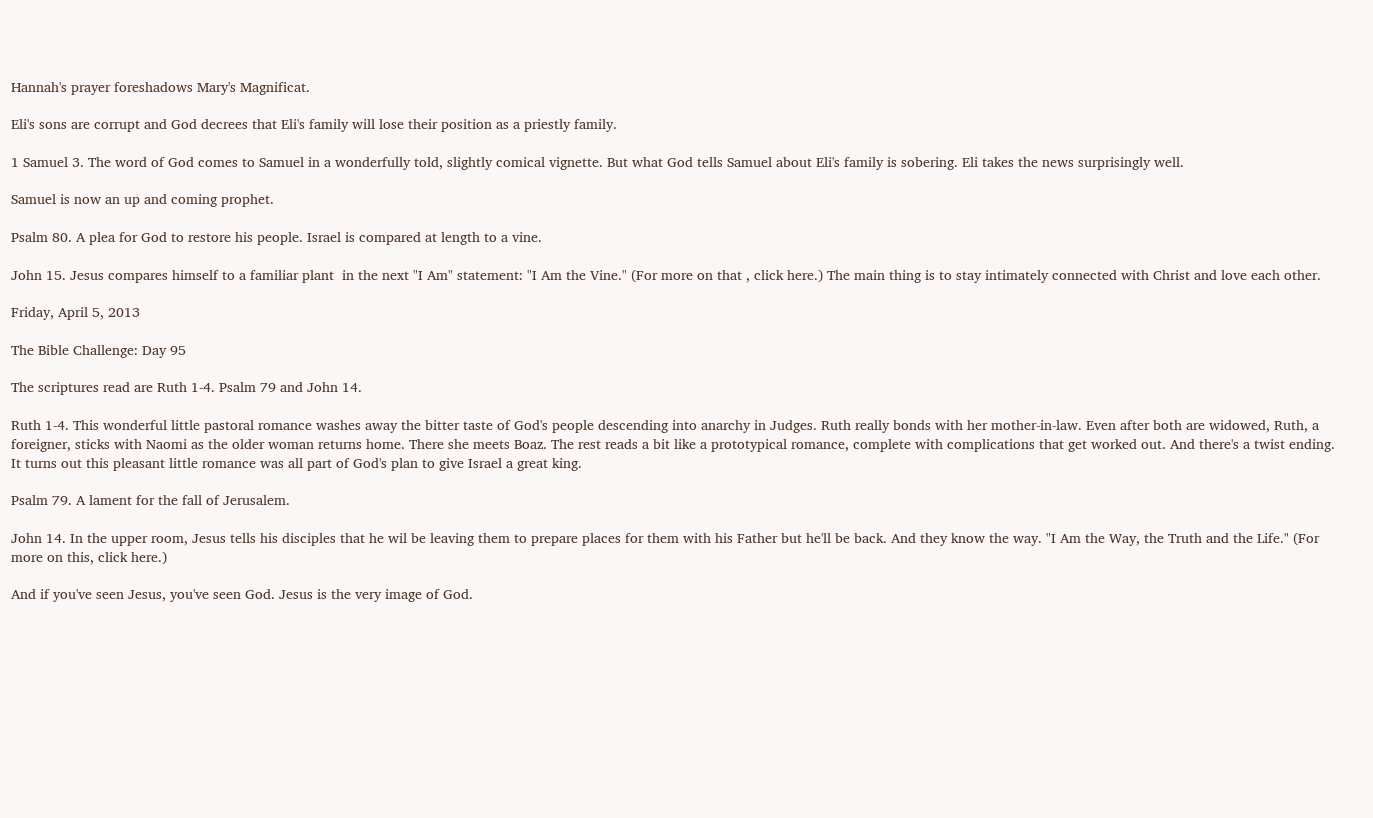Hannah's prayer foreshadows Mary's Magnificat.

Eli's sons are corrupt and God decrees that Eli's family will lose their position as a priestly family.

1 Samuel 3. The word of God comes to Samuel in a wonderfully told, slightly comical vignette. But what God tells Samuel about Eli's family is sobering. Eli takes the news surprisingly well.

Samuel is now an up and coming prophet.

Psalm 80. A plea for God to restore his people. Israel is compared at length to a vine.

John 15. Jesus compares himself to a familiar plant  in the next "I Am" statement: "I Am the Vine." (For more on that , click here.) The main thing is to stay intimately connected with Christ and love each other.

Friday, April 5, 2013

The Bible Challenge: Day 95

The scriptures read are Ruth 1-4. Psalm 79 and John 14.

Ruth 1-4. This wonderful little pastoral romance washes away the bitter taste of God's people descending into anarchy in Judges. Ruth really bonds with her mother-in-law. Even after both are widowed, Ruth, a foreigner, sticks with Naomi as the older woman returns home. There she meets Boaz. The rest reads a bit like a prototypical romance, complete with complications that get worked out. And there's a twist ending. It turns out this pleasant little romance was all part of God's plan to give Israel a great king.

Psalm 79. A lament for the fall of Jerusalem.

John 14. In the upper room, Jesus tells his disciples that he wil be leaving them to prepare places for them with his Father but he'll be back. And they know the way. "I Am the Way, the Truth and the Life." (For more on this, click here.)

And if you've seen Jesus, you've seen God. Jesus is the very image of God.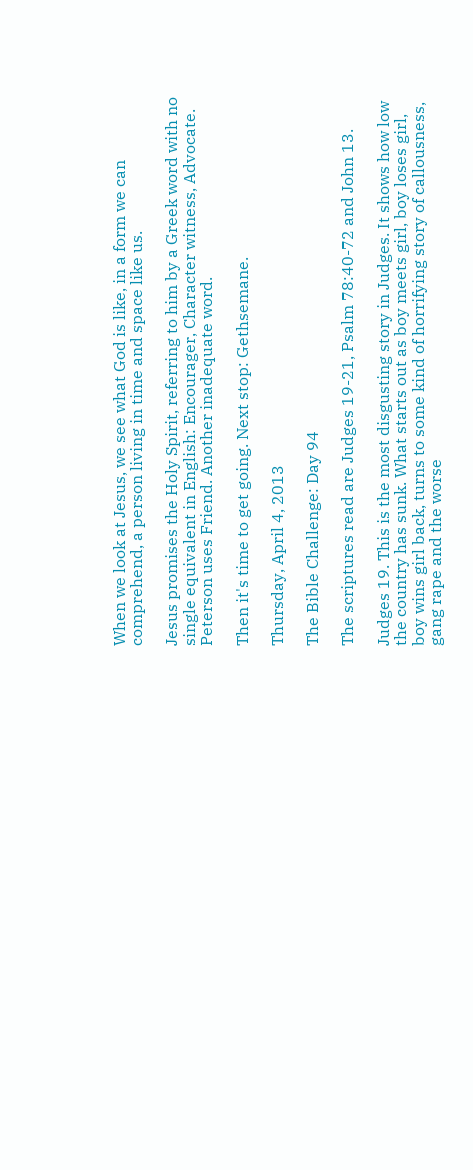When we look at Jesus, we see what God is like, in a form we can comprehend, a person living in time and space like us.

Jesus promises the Holy Spirit, referring to him by a Greek word with no single equivalent in English: Encourager, Character witness, Advocate. Peterson uses Friend. Another inadequate word.

Then it's time to get going. Next stop: Gethsemane.

Thursday, April 4, 2013

The Bible Challenge: Day 94

The scriptures read are Judges 19-21, Psalm 78:40-72 and John 13.

Judges 19. This is the most disgusting story in Judges. It shows how low the country has sunk. What starts out as boy meets girl, boy loses girl, boy wins girl back, turns to some kind of horrifying story of callousness, gang rape and the worse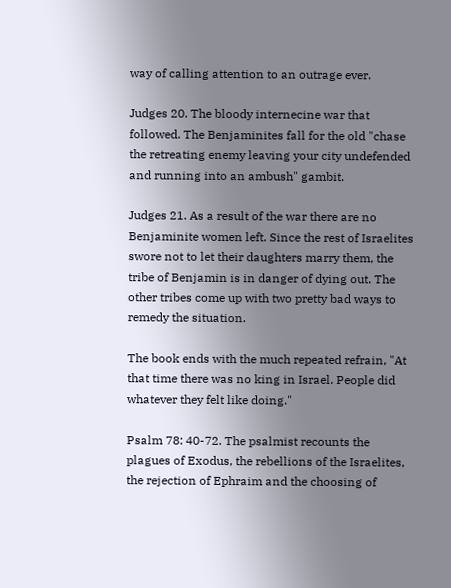way of calling attention to an outrage ever.

Judges 20. The bloody internecine war that followed. The Benjaminites fall for the old "chase the retreating enemy leaving your city undefended and running into an ambush" gambit.

Judges 21. As a result of the war there are no Benjaminite women left. Since the rest of Israelites swore not to let their daughters marry them, the tribe of Benjamin is in danger of dying out. The other tribes come up with two pretty bad ways to remedy the situation.

The book ends with the much repeated refrain, "At that time there was no king in Israel. People did whatever they felt like doing."

Psalm 78: 40-72. The psalmist recounts the plagues of Exodus, the rebellions of the Israelites, the rejection of Ephraim and the choosing of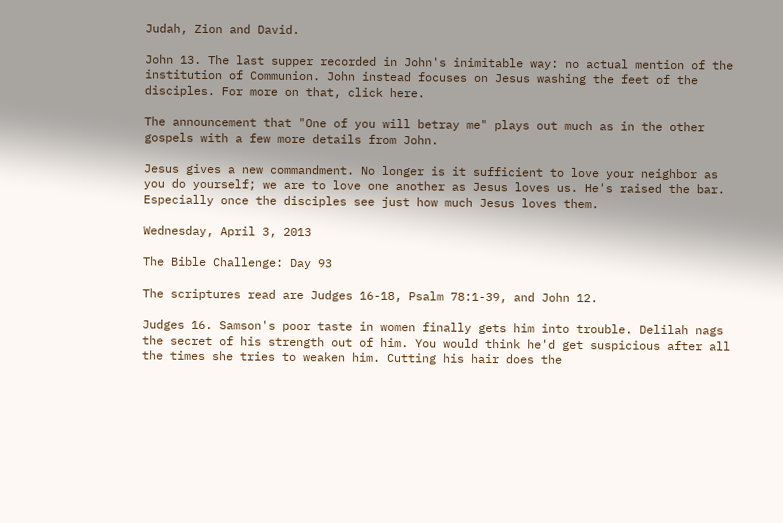Judah, Zion and David.

John 13. The last supper recorded in John's inimitable way: no actual mention of the institution of Communion. John instead focuses on Jesus washing the feet of the disciples. For more on that, click here.

The announcement that "One of you will betray me" plays out much as in the other gospels with a few more details from John.

Jesus gives a new commandment. No longer is it sufficient to love your neighbor as you do yourself; we are to love one another as Jesus loves us. He's raised the bar. Especially once the disciples see just how much Jesus loves them.

Wednesday, April 3, 2013

The Bible Challenge: Day 93

The scriptures read are Judges 16-18, Psalm 78:1-39, and John 12.

Judges 16. Samson's poor taste in women finally gets him into trouble. Delilah nags the secret of his strength out of him. You would think he'd get suspicious after all the times she tries to weaken him. Cutting his hair does the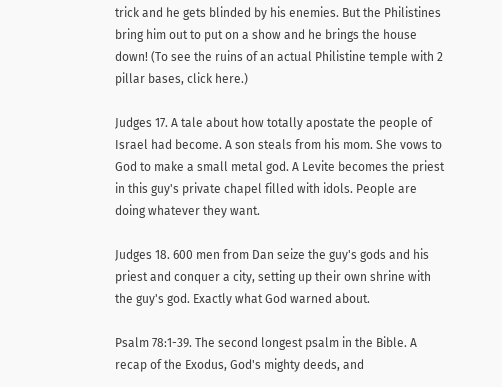trick and he gets blinded by his enemies. But the Philistines bring him out to put on a show and he brings the house down! (To see the ruins of an actual Philistine temple with 2 pillar bases, click here.)

Judges 17. A tale about how totally apostate the people of Israel had become. A son steals from his mom. She vows to God to make a small metal god. A Levite becomes the priest in this guy's private chapel filled with idols. People are doing whatever they want.

Judges 18. 600 men from Dan seize the guy's gods and his priest and conquer a city, setting up their own shrine with the guy's god. Exactly what God warned about.

Psalm 78:1-39. The second longest psalm in the Bible. A recap of the Exodus, God's mighty deeds, and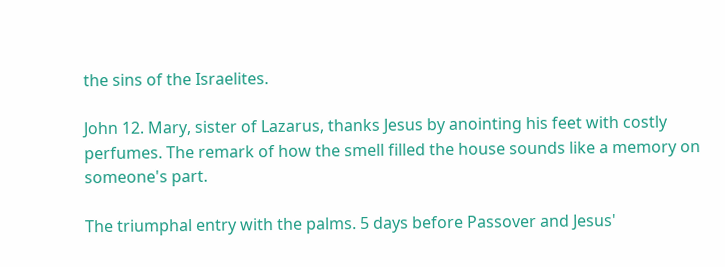the sins of the Israelites.

John 12. Mary, sister of Lazarus, thanks Jesus by anointing his feet with costly perfumes. The remark of how the smell filled the house sounds like a memory on someone's part.

The triumphal entry with the palms. 5 days before Passover and Jesus'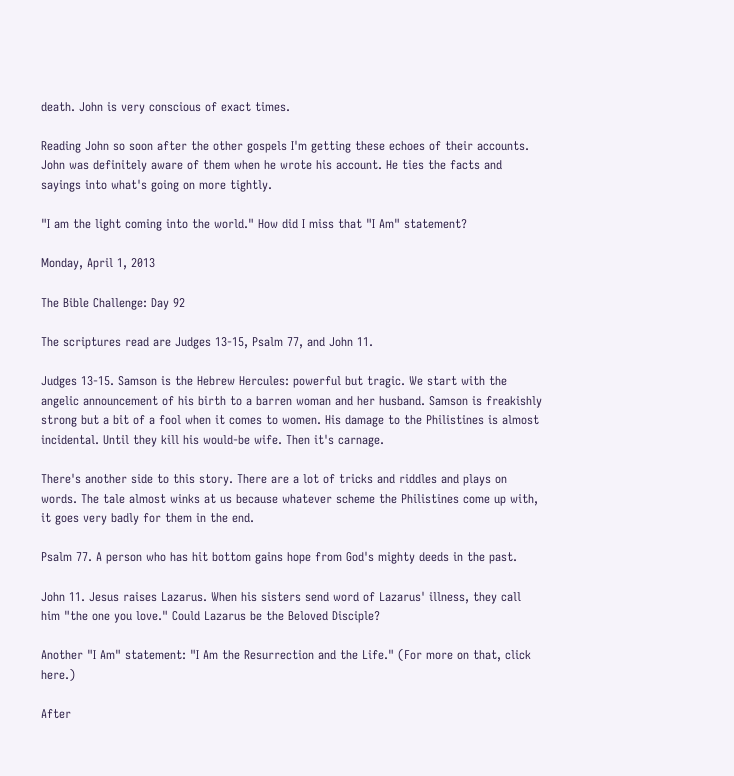death. John is very conscious of exact times.

Reading John so soon after the other gospels I'm getting these echoes of their accounts. John was definitely aware of them when he wrote his account. He ties the facts and sayings into what's going on more tightly.

"I am the light coming into the world." How did I miss that "I Am" statement?

Monday, April 1, 2013

The Bible Challenge: Day 92

The scriptures read are Judges 13-15, Psalm 77, and John 11.

Judges 13-15. Samson is the Hebrew Hercules: powerful but tragic. We start with the angelic announcement of his birth to a barren woman and her husband. Samson is freakishly strong but a bit of a fool when it comes to women. His damage to the Philistines is almost incidental. Until they kill his would-be wife. Then it's carnage.

There's another side to this story. There are a lot of tricks and riddles and plays on words. The tale almost winks at us because whatever scheme the Philistines come up with, it goes very badly for them in the end.

Psalm 77. A person who has hit bottom gains hope from God's mighty deeds in the past.

John 11. Jesus raises Lazarus. When his sisters send word of Lazarus' illness, they call him "the one you love." Could Lazarus be the Beloved Disciple?

Another "I Am" statement: "I Am the Resurrection and the Life." (For more on that, click here.)

After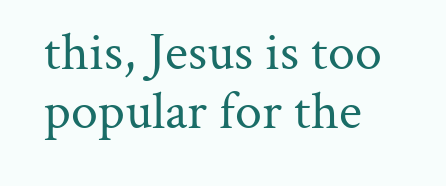this, Jesus is too popular for the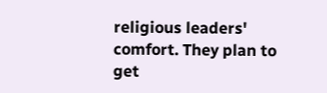religious leaders' comfort. They plan to get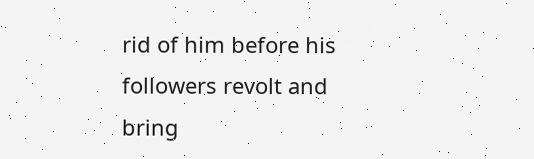rid of him before his followers revolt and bring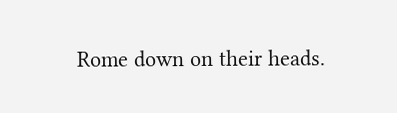Rome down on their heads.